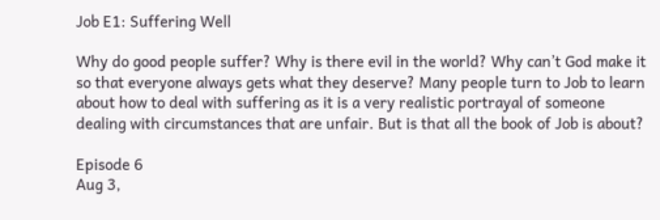Job E1: Suffering Well

Why do good people suffer? Why is there evil in the world? Why can’t God make it so that everyone always gets what they deserve? Many people turn to Job to learn about how to deal with suffering as it is a very realistic portrayal of someone dealing with circumstances that are unfair. But is that all the book of Job is about?

Episode 6
Aug 3,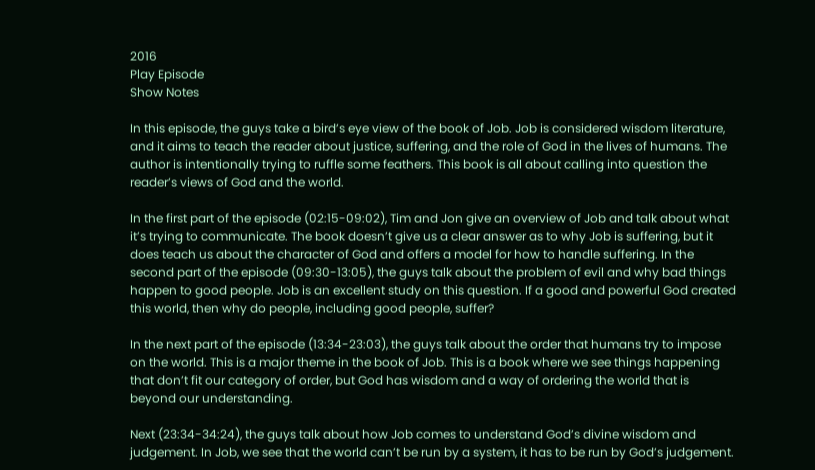2016
Play Episode
Show Notes

In this episode, the guys take a bird’s eye view of the book of Job. Job is considered wisdom literature, and it aims to teach the reader about justice, suffering, and the role of God in the lives of humans. The author is intentionally trying to ruffle some feathers. This book is all about calling into question the reader’s views of God and the world.

In the first part of the episode (02:15-09:02), Tim and Jon give an overview of Job and talk about what it’s trying to communicate. The book doesn’t give us a clear answer as to why Job is suffering, but it does teach us about the character of God and offers a model for how to handle suffering. In the second part of the episode (09:30-13:05), the guys talk about the problem of evil and why bad things happen to good people. Job is an excellent study on this question. If a good and powerful God created this world, then why do people, including good people, suffer?

In the next part of the episode (13:34-23:03), the guys talk about the order that humans try to impose on the world. This is a major theme in the book of Job. This is a book where we see things happening that don’t fit our category of order, but God has wisdom and a way of ordering the world that is beyond our understanding.

Next (23:34-34:24), the guys talk about how Job comes to understand God’s divine wisdom and judgement. In Job, we see that the world can’t be run by a system, it has to be run by God’s judgement.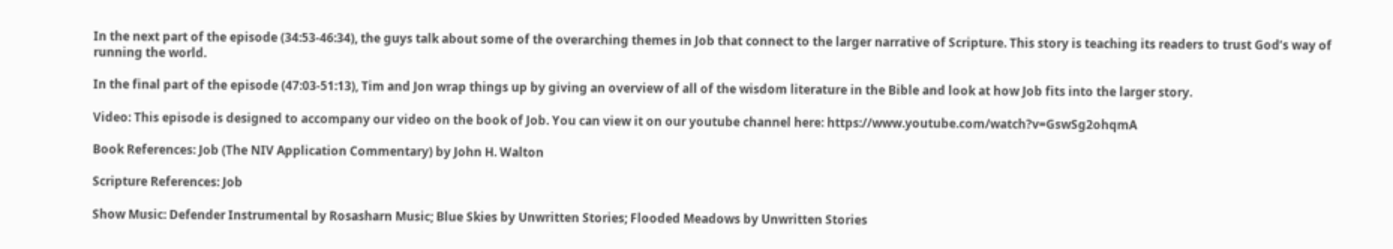In the next part of the episode (34:53-46:34), the guys talk about some of the overarching themes in Job that connect to the larger narrative of Scripture. This story is teaching its readers to trust God’s way of running the world.

In the final part of the episode (47:03-51:13), Tim and Jon wrap things up by giving an overview of all of the wisdom literature in the Bible and look at how Job fits into the larger story.

Video: This episode is designed to accompany our video on the book of Job. You can view it on our youtube channel here: https://www.youtube.com/watch?v=GswSg2ohqmA

Book References: Job (The NIV Application Commentary) by John H. Walton

Scripture References: Job

Show Music: Defender Instrumental by Rosasharn Music; Blue Skies by Unwritten Stories; Flooded Meadows by Unwritten Stories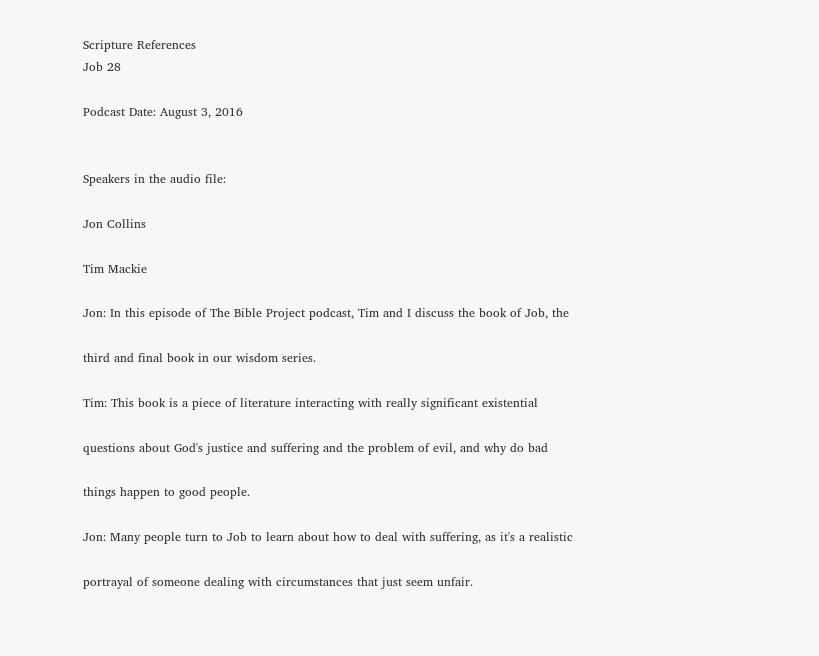Scripture References
Job 28

Podcast Date: August 3, 2016


Speakers in the audio file:

Jon Collins

Tim Mackie

Jon: In this episode of The Bible Project podcast, Tim and I discuss the book of Job, the

third and final book in our wisdom series.

Tim: This book is a piece of literature interacting with really significant existential

questions about God's justice and suffering and the problem of evil, and why do bad

things happen to good people.

Jon: Many people turn to Job to learn about how to deal with suffering, as it's a realistic

portrayal of someone dealing with circumstances that just seem unfair.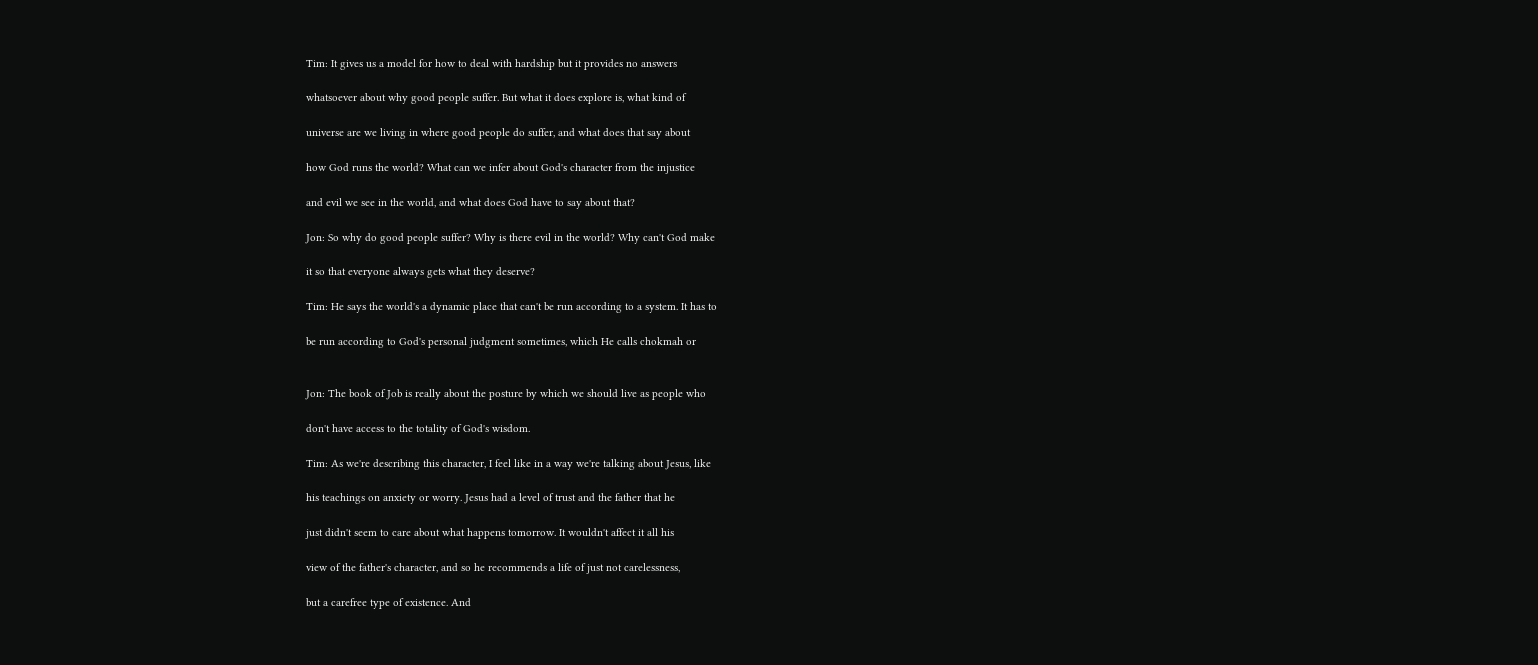Tim: It gives us a model for how to deal with hardship but it provides no answers

whatsoever about why good people suffer. But what it does explore is, what kind of

universe are we living in where good people do suffer, and what does that say about

how God runs the world? What can we infer about God's character from the injustice

and evil we see in the world, and what does God have to say about that?

Jon: So why do good people suffer? Why is there evil in the world? Why can't God make

it so that everyone always gets what they deserve?

Tim: He says the world's a dynamic place that can't be run according to a system. It has to

be run according to God's personal judgment sometimes, which He calls chokmah or


Jon: The book of Job is really about the posture by which we should live as people who

don't have access to the totality of God's wisdom.

Tim: As we're describing this character, I feel like in a way we're talking about Jesus, like

his teachings on anxiety or worry. Jesus had a level of trust and the father that he

just didn't seem to care about what happens tomorrow. It wouldn't affect it all his

view of the father's character, and so he recommends a life of just not carelessness,

but a carefree type of existence. And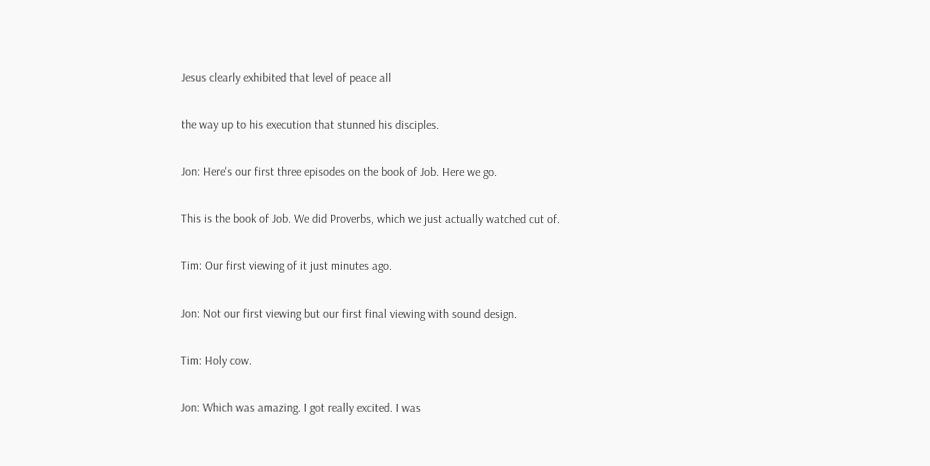Jesus clearly exhibited that level of peace all

the way up to his execution that stunned his disciples.

Jon: Here's our first three episodes on the book of Job. Here we go.

This is the book of Job. We did Proverbs, which we just actually watched cut of.

Tim: Our first viewing of it just minutes ago.

Jon: Not our first viewing but our first final viewing with sound design.

Tim: Holy cow.

Jon: Which was amazing. I got really excited. I was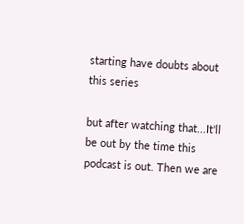starting have doubts about this series

but after watching that...It'll be out by the time this podcast is out. Then we are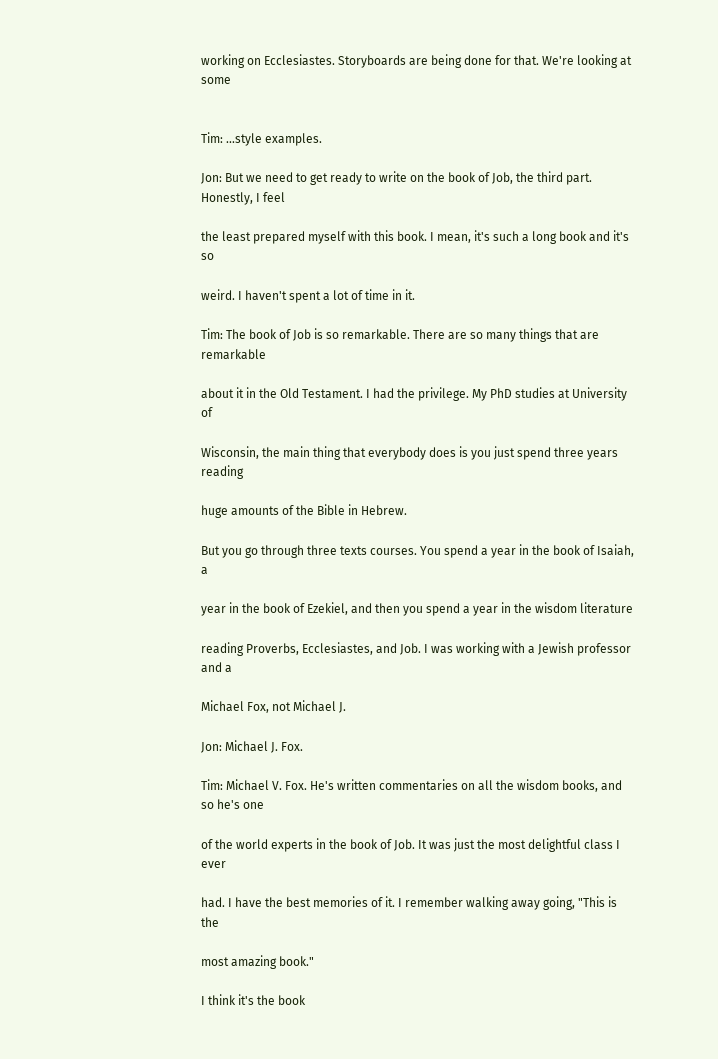working on Ecclesiastes. Storyboards are being done for that. We're looking at some


Tim: ...style examples.

Jon: But we need to get ready to write on the book of Job, the third part. Honestly, I feel

the least prepared myself with this book. I mean, it's such a long book and it's so

weird. I haven't spent a lot of time in it.

Tim: The book of Job is so remarkable. There are so many things that are remarkable

about it in the Old Testament. I had the privilege. My PhD studies at University of

Wisconsin, the main thing that everybody does is you just spend three years reading

huge amounts of the Bible in Hebrew.

But you go through three texts courses. You spend a year in the book of Isaiah, a

year in the book of Ezekiel, and then you spend a year in the wisdom literature

reading Proverbs, Ecclesiastes, and Job. I was working with a Jewish professor and a

Michael Fox, not Michael J.

Jon: Michael J. Fox.

Tim: Michael V. Fox. He's written commentaries on all the wisdom books, and so he's one

of the world experts in the book of Job. It was just the most delightful class I ever

had. I have the best memories of it. I remember walking away going, "This is the

most amazing book."

I think it's the book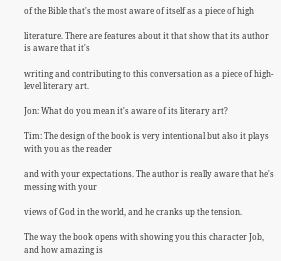of the Bible that's the most aware of itself as a piece of high

literature. There are features about it that show that its author is aware that it's

writing and contributing to this conversation as a piece of high-level literary art.

Jon: What do you mean it's aware of its literary art?

Tim: The design of the book is very intentional but also it plays with you as the reader

and with your expectations. The author is really aware that he's messing with your

views of God in the world, and he cranks up the tension.

The way the book opens with showing you this character Job, and how amazing is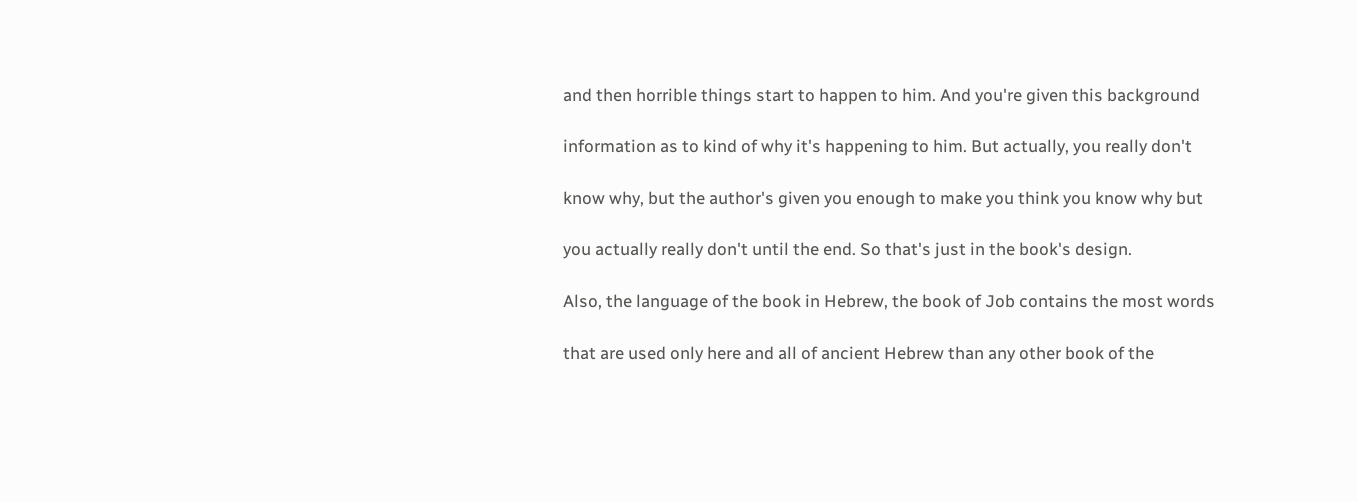and then horrible things start to happen to him. And you're given this background

information as to kind of why it's happening to him. But actually, you really don't

know why, but the author's given you enough to make you think you know why but

you actually really don't until the end. So that's just in the book's design.

Also, the language of the book in Hebrew, the book of Job contains the most words

that are used only here and all of ancient Hebrew than any other book of the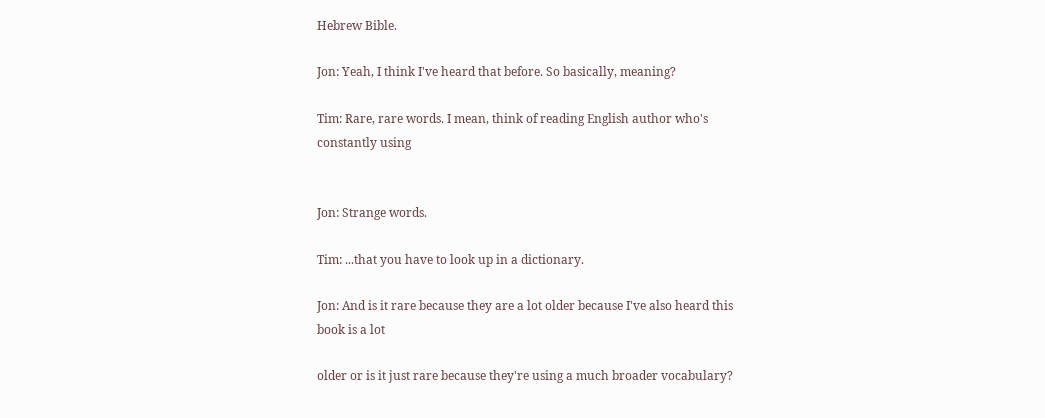Hebrew Bible.

Jon: Yeah, I think I've heard that before. So basically, meaning?

Tim: Rare, rare words. I mean, think of reading English author who's constantly using


Jon: Strange words.

Tim: ...that you have to look up in a dictionary.

Jon: And is it rare because they are a lot older because I've also heard this book is a lot

older or is it just rare because they're using a much broader vocabulary?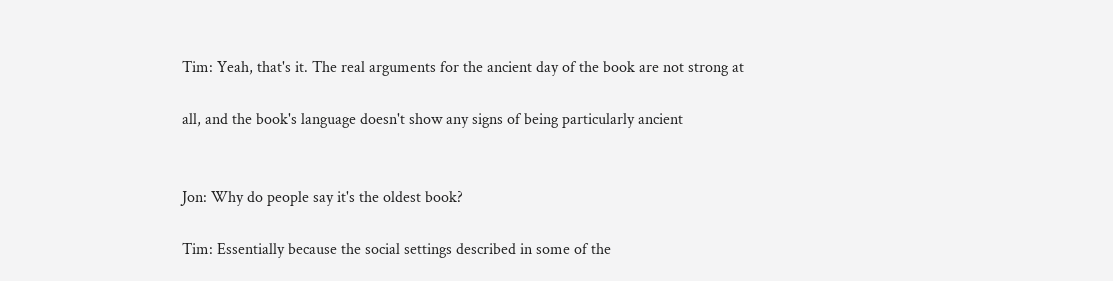Tim: Yeah, that's it. The real arguments for the ancient day of the book are not strong at

all, and the book's language doesn't show any signs of being particularly ancient


Jon: Why do people say it's the oldest book?

Tim: Essentially because the social settings described in some of the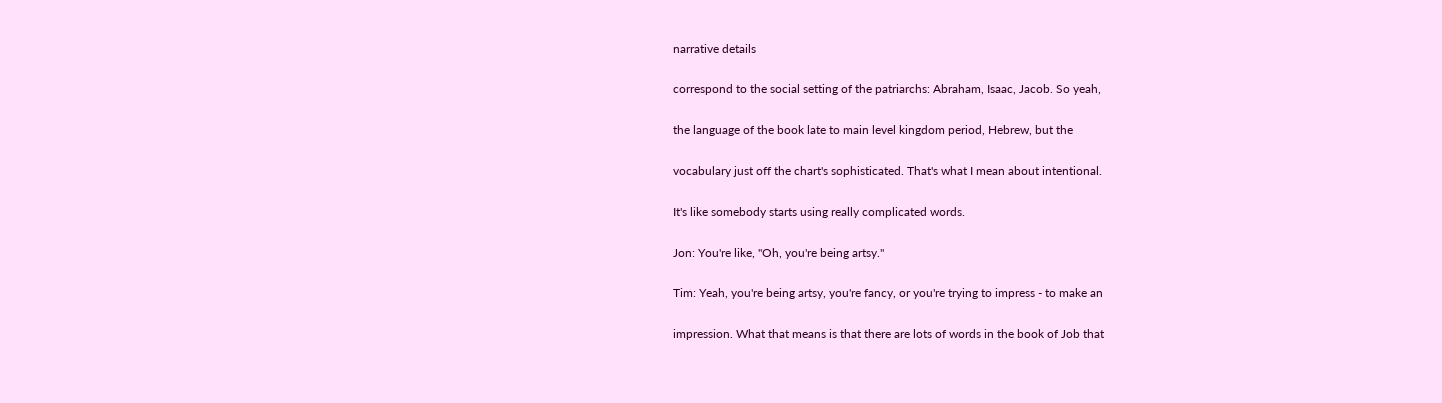narrative details

correspond to the social setting of the patriarchs: Abraham, Isaac, Jacob. So yeah,

the language of the book late to main level kingdom period, Hebrew, but the

vocabulary just off the chart's sophisticated. That's what I mean about intentional.

It's like somebody starts using really complicated words.

Jon: You're like, "Oh, you're being artsy."

Tim: Yeah, you're being artsy, you're fancy, or you're trying to impress - to make an

impression. What that means is that there are lots of words in the book of Job that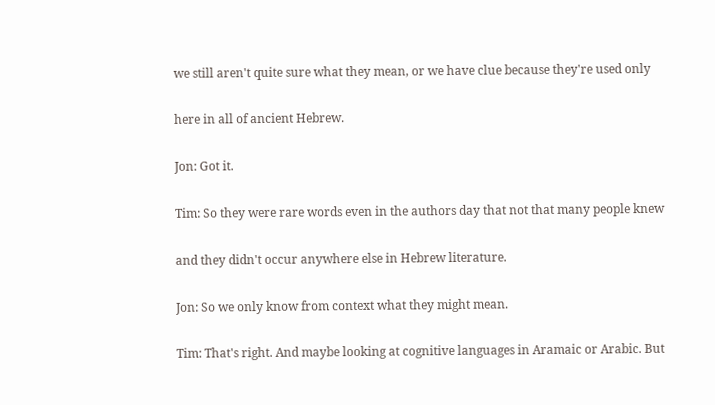we still aren't quite sure what they mean, or we have clue because they're used only

here in all of ancient Hebrew.

Jon: Got it.

Tim: So they were rare words even in the authors day that not that many people knew

and they didn't occur anywhere else in Hebrew literature.

Jon: So we only know from context what they might mean.

Tim: That's right. And maybe looking at cognitive languages in Aramaic or Arabic. But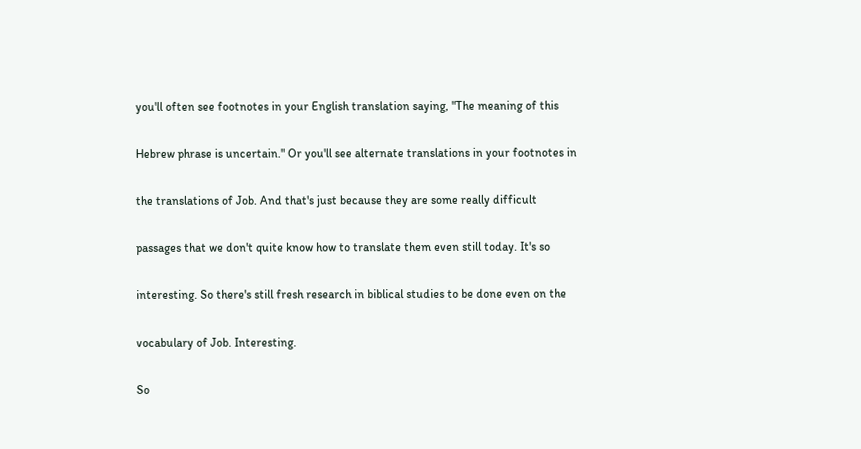you'll often see footnotes in your English translation saying, "The meaning of this

Hebrew phrase is uncertain." Or you'll see alternate translations in your footnotes in

the translations of Job. And that's just because they are some really difficult

passages that we don't quite know how to translate them even still today. It's so

interesting. So there's still fresh research in biblical studies to be done even on the

vocabulary of Job. Interesting.

So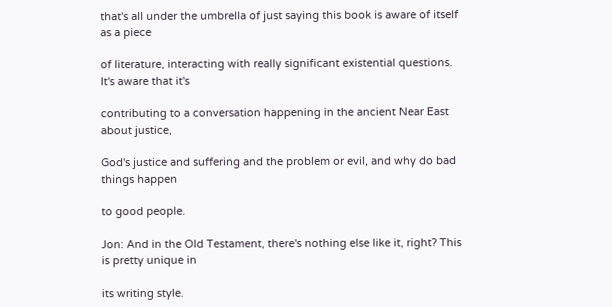that's all under the umbrella of just saying this book is aware of itself as a piece

of literature, interacting with really significant existential questions. It's aware that it's

contributing to a conversation happening in the ancient Near East about justice,

God's justice and suffering and the problem or evil, and why do bad things happen

to good people.

Jon: And in the Old Testament, there's nothing else like it, right? This is pretty unique in

its writing style.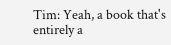Tim: Yeah, a book that's entirely a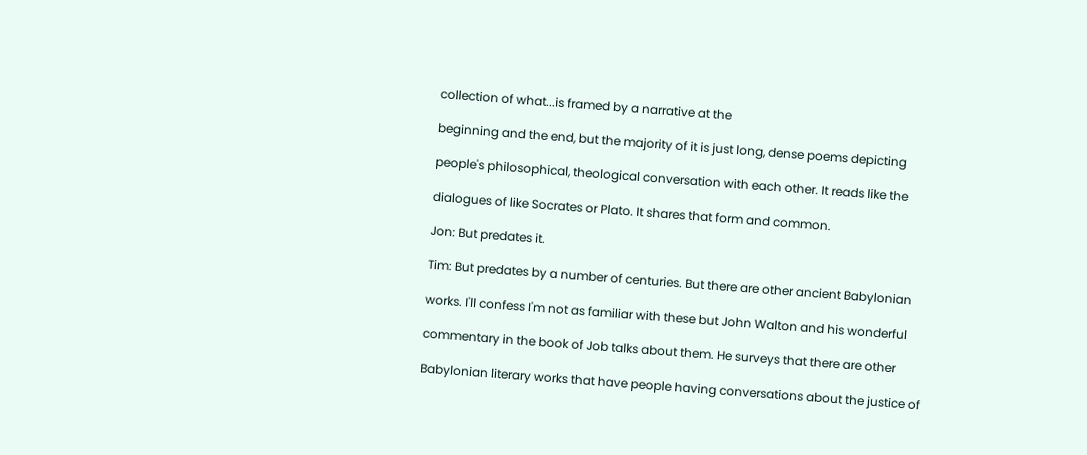collection of what...is framed by a narrative at the

beginning and the end, but the majority of it is just long, dense poems depicting

people's philosophical, theological conversation with each other. It reads like the

dialogues of like Socrates or Plato. It shares that form and common.

Jon: But predates it.

Tim: But predates by a number of centuries. But there are other ancient Babylonian

works. I'll confess I'm not as familiar with these but John Walton and his wonderful

commentary in the book of Job talks about them. He surveys that there are other

Babylonian literary works that have people having conversations about the justice of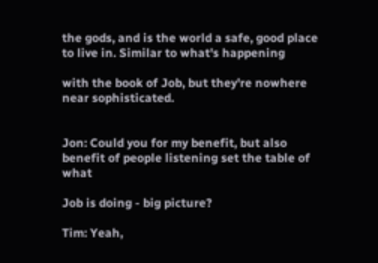the gods, and is the world a safe, good place to live in. Similar to what's happening

with the book of Job, but they're nowhere near sophisticated.


Jon: Could you for my benefit, but also benefit of people listening set the table of what

Job is doing - big picture?

Tim: Yeah,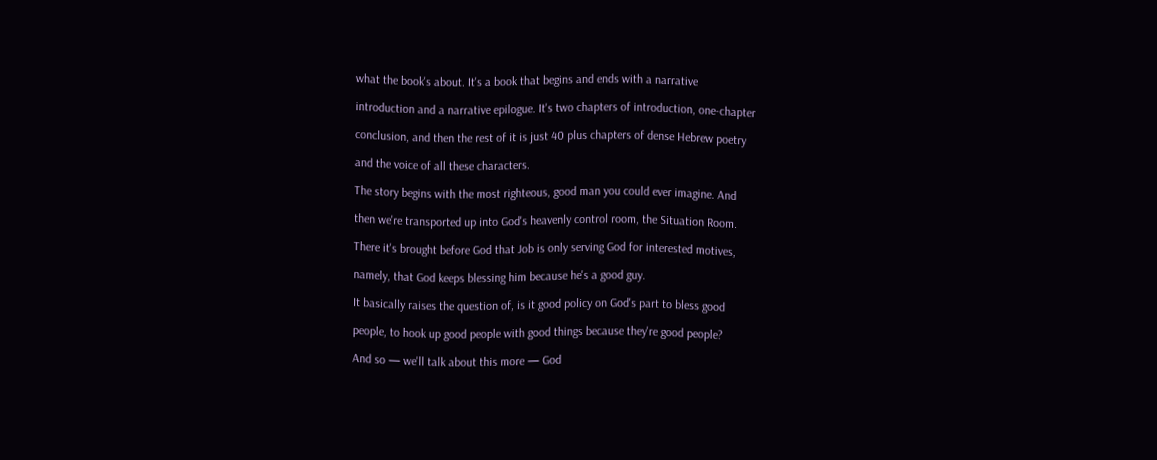what the book's about. It's a book that begins and ends with a narrative

introduction and a narrative epilogue. It's two chapters of introduction, one-chapter

conclusion, and then the rest of it is just 40 plus chapters of dense Hebrew poetry

and the voice of all these characters.

The story begins with the most righteous, good man you could ever imagine. And

then we're transported up into God's heavenly control room, the Situation Room.

There it's brought before God that Job is only serving God for interested motives,

namely, that God keeps blessing him because he's a good guy.

It basically raises the question of, is it good policy on God's part to bless good

people, to hook up good people with good things because they're good people?

And so — we'll talk about this more — God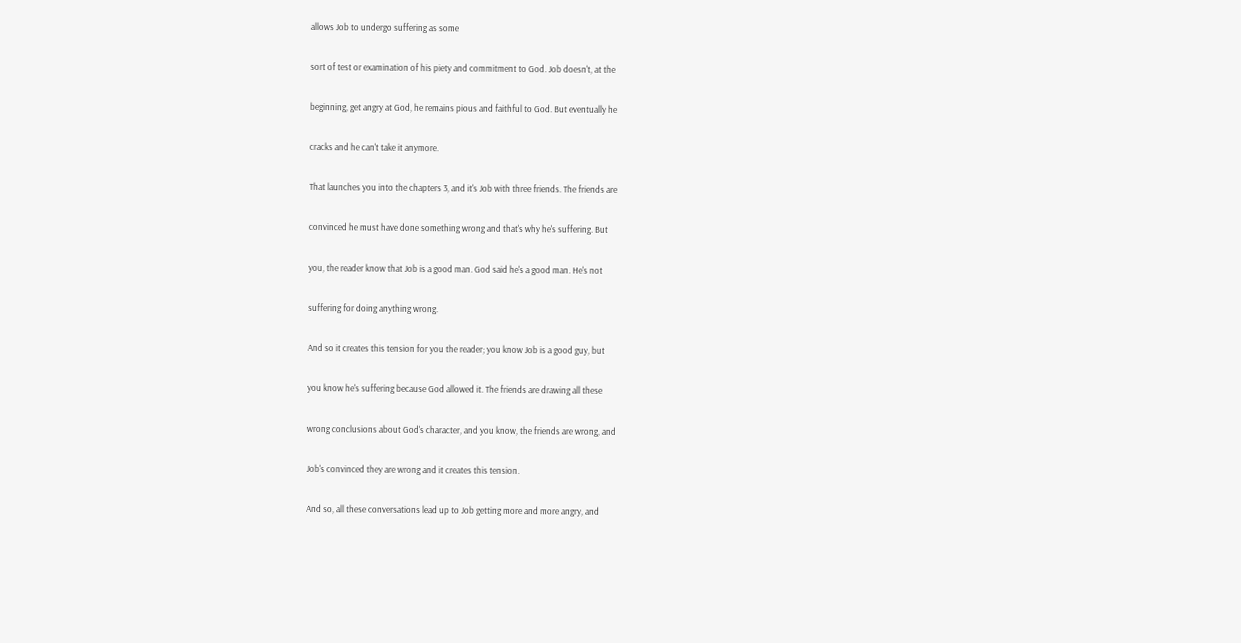allows Job to undergo suffering as some

sort of test or examination of his piety and commitment to God. Job doesn't, at the

beginning, get angry at God, he remains pious and faithful to God. But eventually he

cracks and he can't take it anymore.

That launches you into the chapters 3, and it's Job with three friends. The friends are

convinced he must have done something wrong and that's why he's suffering. But

you, the reader know that Job is a good man. God said he's a good man. He's not

suffering for doing anything wrong.

And so it creates this tension for you the reader; you know Job is a good guy, but

you know he's suffering because God allowed it. The friends are drawing all these

wrong conclusions about God's character, and you know, the friends are wrong, and

Job's convinced they are wrong and it creates this tension.

And so, all these conversations lead up to Job getting more and more angry, and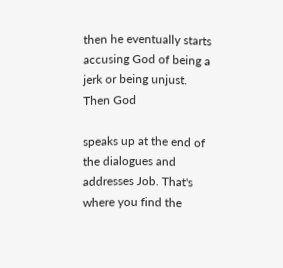then he eventually starts accusing God of being a jerk or being unjust. Then God

speaks up at the end of the dialogues and addresses Job. That's where you find the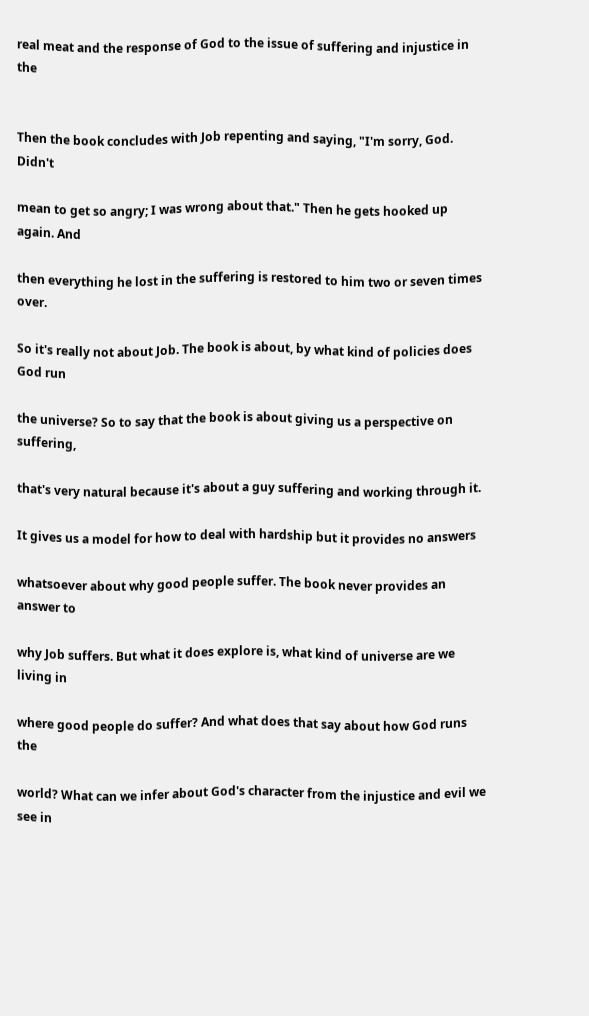real meat and the response of God to the issue of suffering and injustice in the


Then the book concludes with Job repenting and saying, "I'm sorry, God. Didn't

mean to get so angry; I was wrong about that." Then he gets hooked up again. And

then everything he lost in the suffering is restored to him two or seven times over.

So it's really not about Job. The book is about, by what kind of policies does God run

the universe? So to say that the book is about giving us a perspective on suffering,

that's very natural because it's about a guy suffering and working through it.

It gives us a model for how to deal with hardship but it provides no answers

whatsoever about why good people suffer. The book never provides an answer to

why Job suffers. But what it does explore is, what kind of universe are we living in

where good people do suffer? And what does that say about how God runs the

world? What can we infer about God's character from the injustice and evil we see in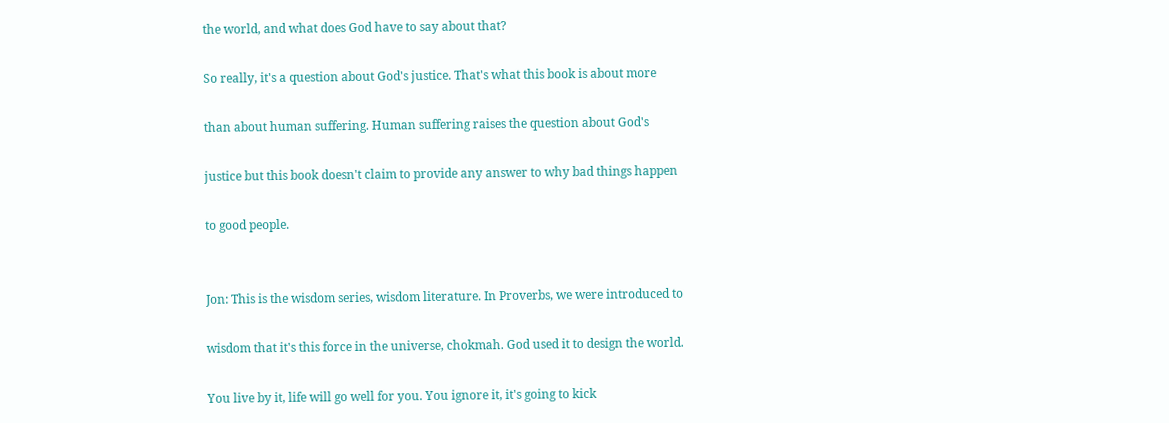the world, and what does God have to say about that?

So really, it's a question about God's justice. That's what this book is about more

than about human suffering. Human suffering raises the question about God's

justice but this book doesn't claim to provide any answer to why bad things happen

to good people.


Jon: This is the wisdom series, wisdom literature. In Proverbs, we were introduced to

wisdom that it's this force in the universe, chokmah. God used it to design the world.

You live by it, life will go well for you. You ignore it, it's going to kick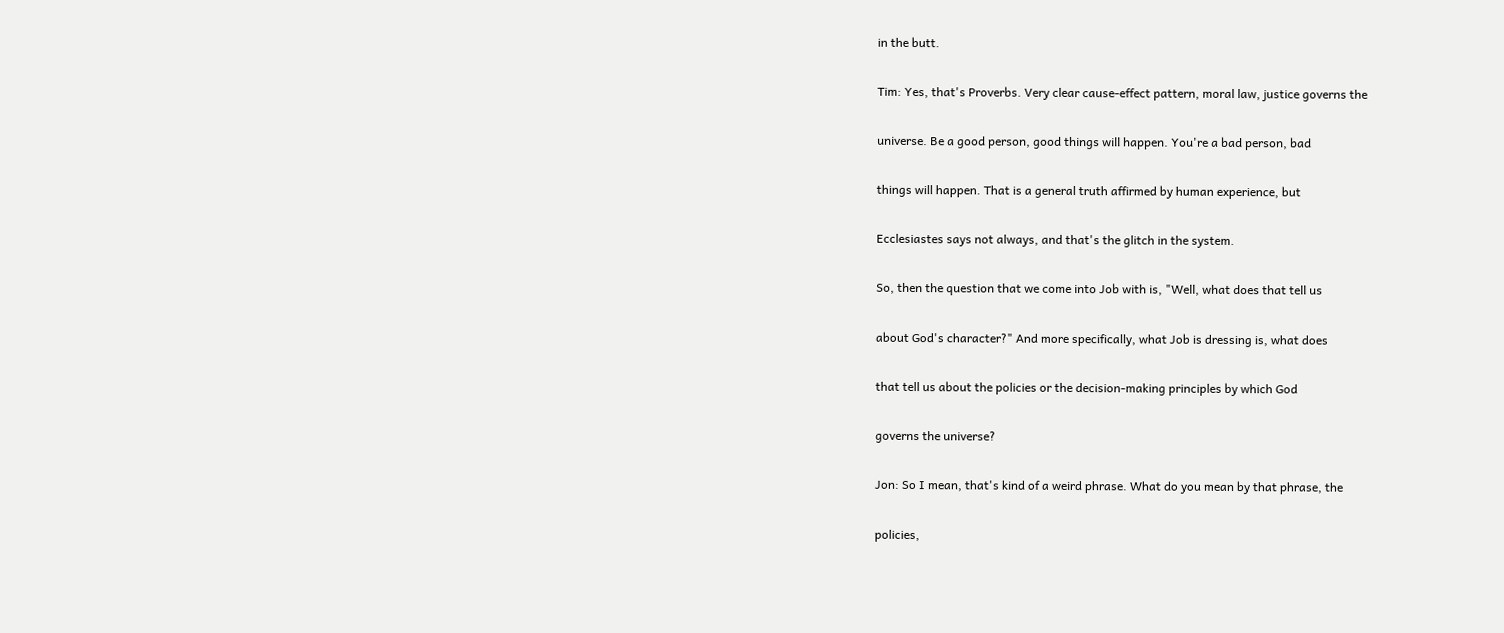in the butt.

Tim: Yes, that's Proverbs. Very clear cause-effect pattern, moral law, justice governs the

universe. Be a good person, good things will happen. You're a bad person, bad

things will happen. That is a general truth affirmed by human experience, but

Ecclesiastes says not always, and that's the glitch in the system.

So, then the question that we come into Job with is, "Well, what does that tell us

about God's character?" And more specifically, what Job is dressing is, what does

that tell us about the policies or the decision-making principles by which God

governs the universe?

Jon: So I mean, that's kind of a weird phrase. What do you mean by that phrase, the

policies,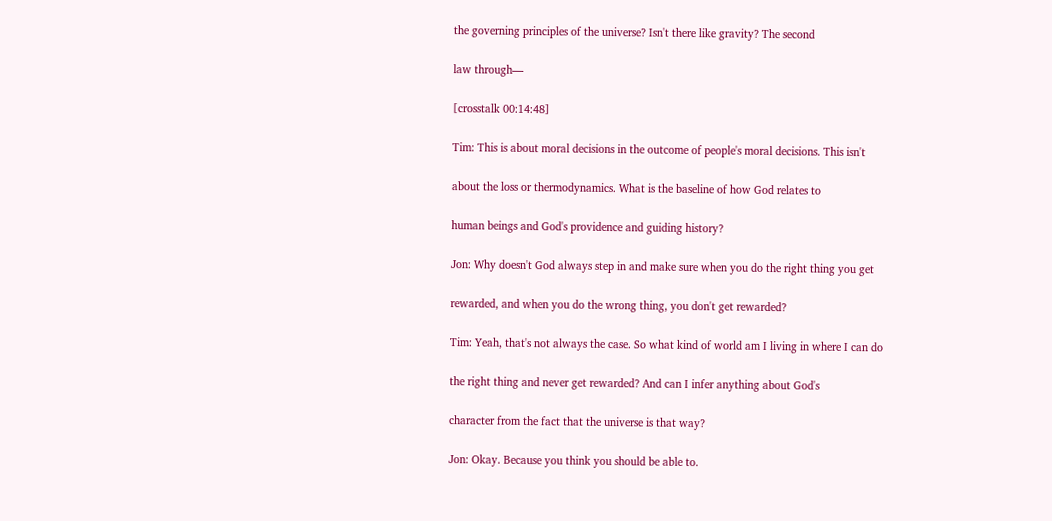the governing principles of the universe? Isn't there like gravity? The second

law through—

[crosstalk 00:14:48]

Tim: This is about moral decisions in the outcome of people's moral decisions. This isn't

about the loss or thermodynamics. What is the baseline of how God relates to

human beings and God's providence and guiding history?

Jon: Why doesn't God always step in and make sure when you do the right thing you get

rewarded, and when you do the wrong thing, you don't get rewarded?

Tim: Yeah, that's not always the case. So what kind of world am I living in where I can do

the right thing and never get rewarded? And can I infer anything about God's

character from the fact that the universe is that way?

Jon: Okay. Because you think you should be able to.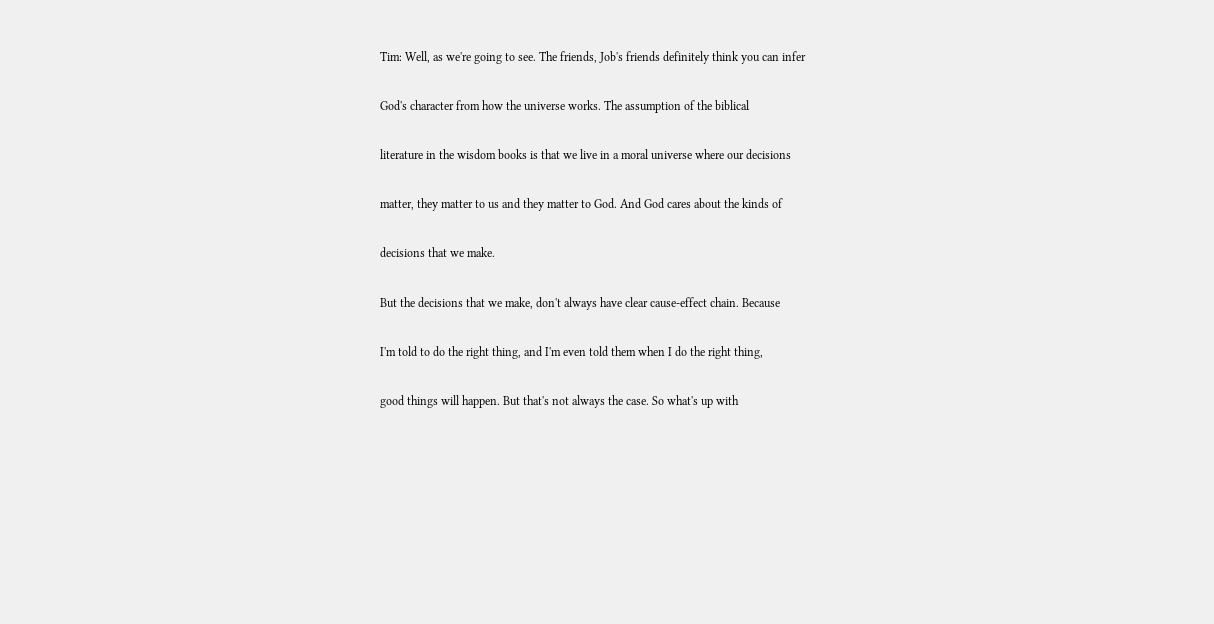Tim: Well, as we're going to see. The friends, Job's friends definitely think you can infer

God's character from how the universe works. The assumption of the biblical

literature in the wisdom books is that we live in a moral universe where our decisions

matter, they matter to us and they matter to God. And God cares about the kinds of

decisions that we make.

But the decisions that we make, don't always have clear cause-effect chain. Because

I'm told to do the right thing, and I'm even told them when I do the right thing,

good things will happen. But that's not always the case. So what's up with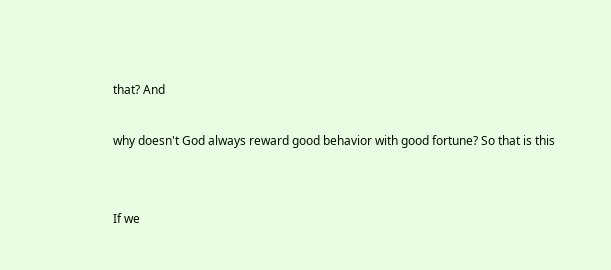that? And

why doesn't God always reward good behavior with good fortune? So that is this


If we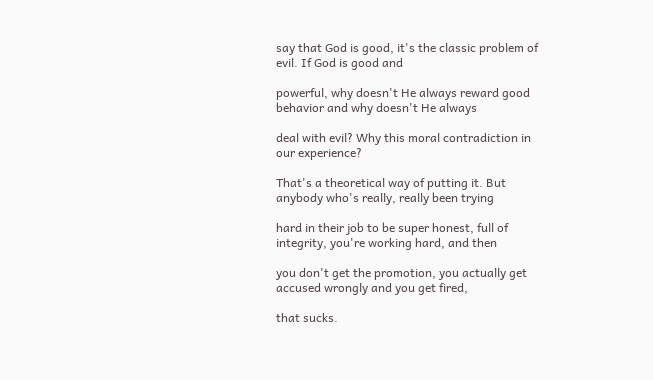say that God is good, it's the classic problem of evil. If God is good and

powerful, why doesn't He always reward good behavior and why doesn't He always

deal with evil? Why this moral contradiction in our experience?

That's a theoretical way of putting it. But anybody who's really, really been trying

hard in their job to be super honest, full of integrity, you're working hard, and then

you don't get the promotion, you actually get accused wrongly and you get fired,

that sucks.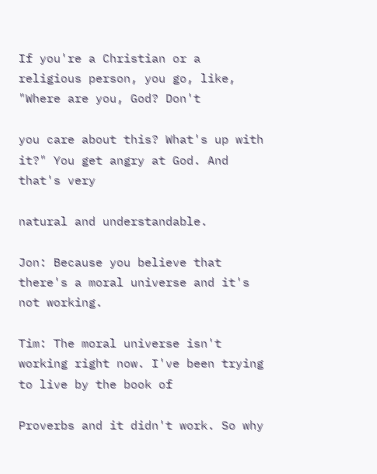If you're a Christian or a religious person, you go, like, "Where are you, God? Don't

you care about this? What's up with it?" You get angry at God. And that's very

natural and understandable.

Jon: Because you believe that there's a moral universe and it's not working.

Tim: The moral universe isn't working right now. I've been trying to live by the book of

Proverbs and it didn't work. So why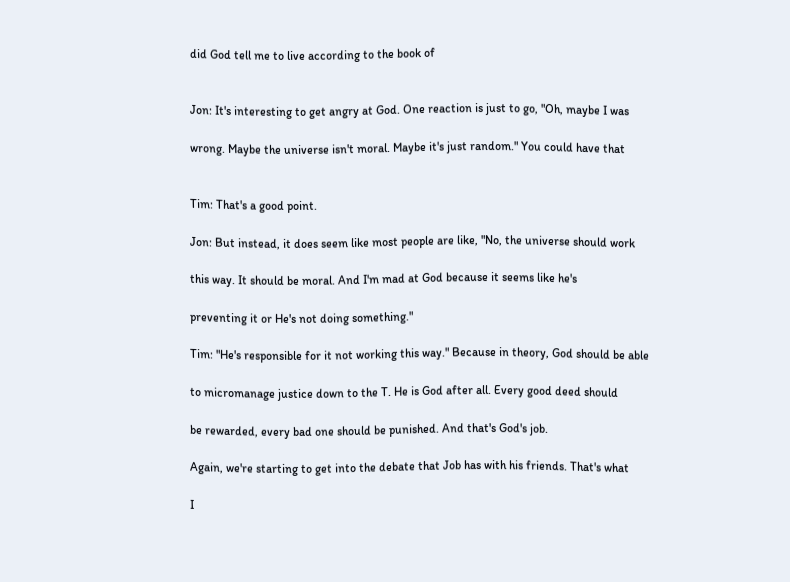did God tell me to live according to the book of


Jon: It's interesting to get angry at God. One reaction is just to go, "Oh, maybe I was

wrong. Maybe the universe isn't moral. Maybe it's just random." You could have that


Tim: That's a good point.

Jon: But instead, it does seem like most people are like, "No, the universe should work

this way. It should be moral. And I'm mad at God because it seems like he's

preventing it or He's not doing something."

Tim: "He's responsible for it not working this way." Because in theory, God should be able

to micromanage justice down to the T. He is God after all. Every good deed should

be rewarded, every bad one should be punished. And that's God's job.

Again, we're starting to get into the debate that Job has with his friends. That's what

I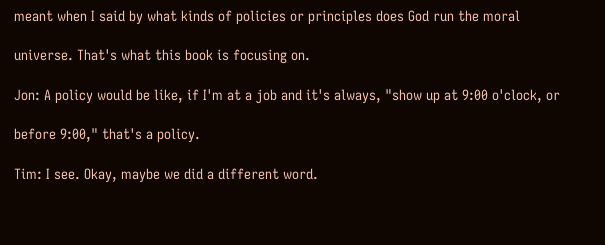meant when I said by what kinds of policies or principles does God run the moral

universe. That's what this book is focusing on.

Jon: A policy would be like, if I'm at a job and it's always, "show up at 9:00 o'clock, or

before 9:00," that's a policy.

Tim: I see. Okay, maybe we did a different word.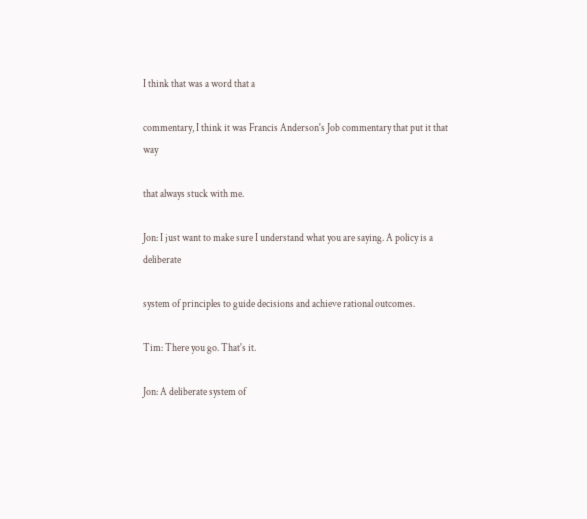I think that was a word that a

commentary, I think it was Francis Anderson's Job commentary that put it that way

that always stuck with me.

Jon: I just want to make sure I understand what you are saying. A policy is a deliberate

system of principles to guide decisions and achieve rational outcomes.

Tim: There you go. That's it.

Jon: A deliberate system of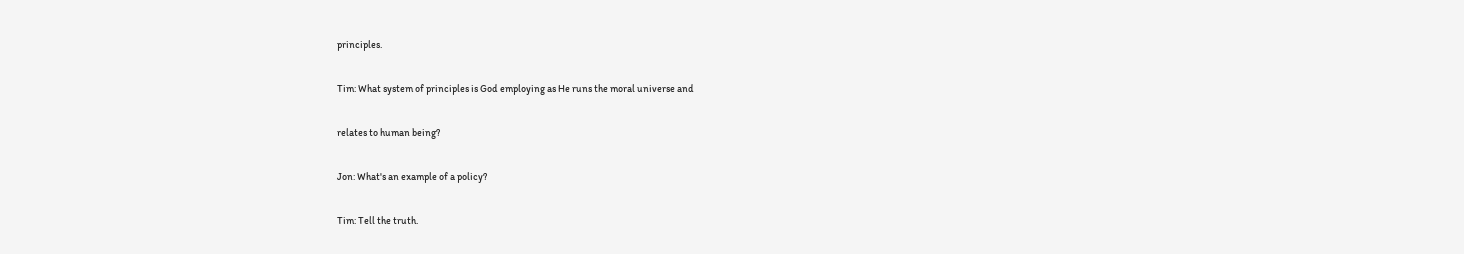principles.

Tim: What system of principles is God employing as He runs the moral universe and

relates to human being?

Jon: What's an example of a policy?

Tim: Tell the truth.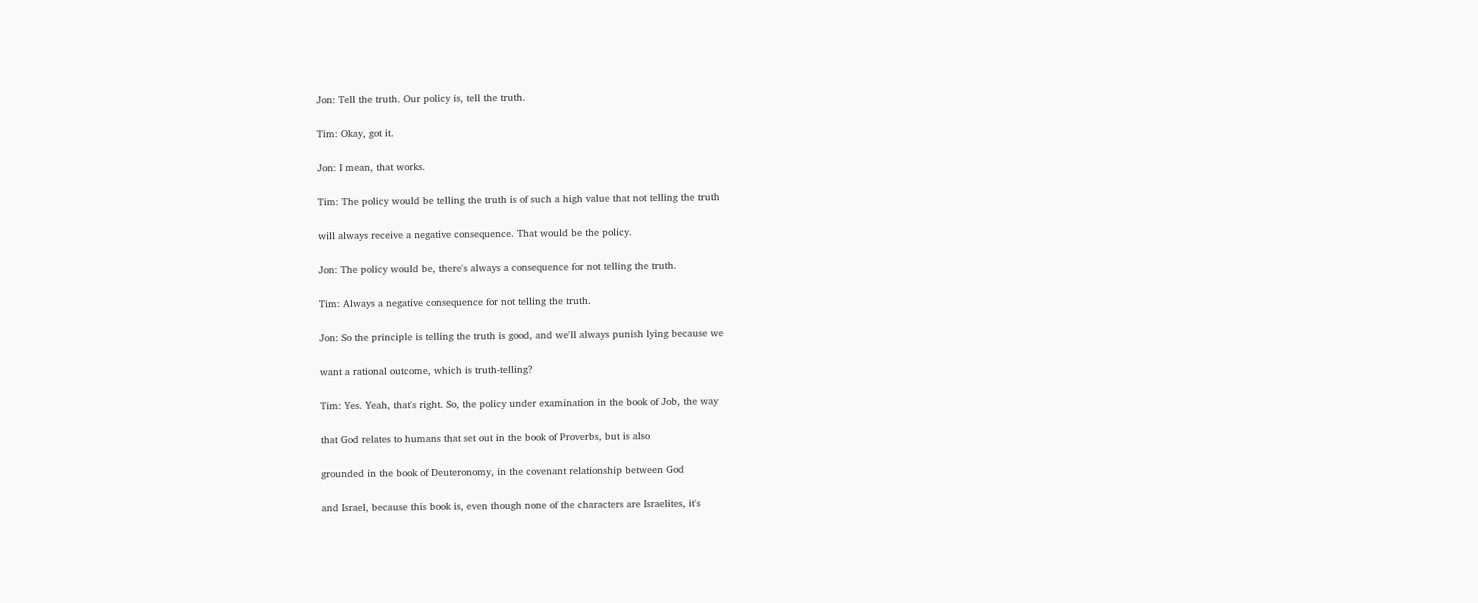Jon: Tell the truth. Our policy is, tell the truth.

Tim: Okay, got it.

Jon: I mean, that works.

Tim: The policy would be telling the truth is of such a high value that not telling the truth

will always receive a negative consequence. That would be the policy.

Jon: The policy would be, there's always a consequence for not telling the truth.

Tim: Always a negative consequence for not telling the truth.

Jon: So the principle is telling the truth is good, and we'll always punish lying because we

want a rational outcome, which is truth-telling?

Tim: Yes. Yeah, that's right. So, the policy under examination in the book of Job, the way

that God relates to humans that set out in the book of Proverbs, but is also

grounded in the book of Deuteronomy, in the covenant relationship between God

and Israel, because this book is, even though none of the characters are Israelites, it's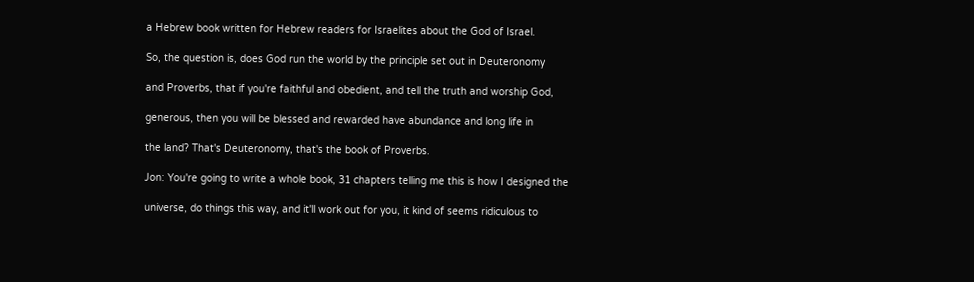a Hebrew book written for Hebrew readers for Israelites about the God of Israel.

So, the question is, does God run the world by the principle set out in Deuteronomy

and Proverbs, that if you're faithful and obedient, and tell the truth and worship God,

generous, then you will be blessed and rewarded have abundance and long life in

the land? That's Deuteronomy, that's the book of Proverbs.

Jon: You're going to write a whole book, 31 chapters telling me this is how I designed the

universe, do things this way, and it'll work out for you, it kind of seems ridiculous to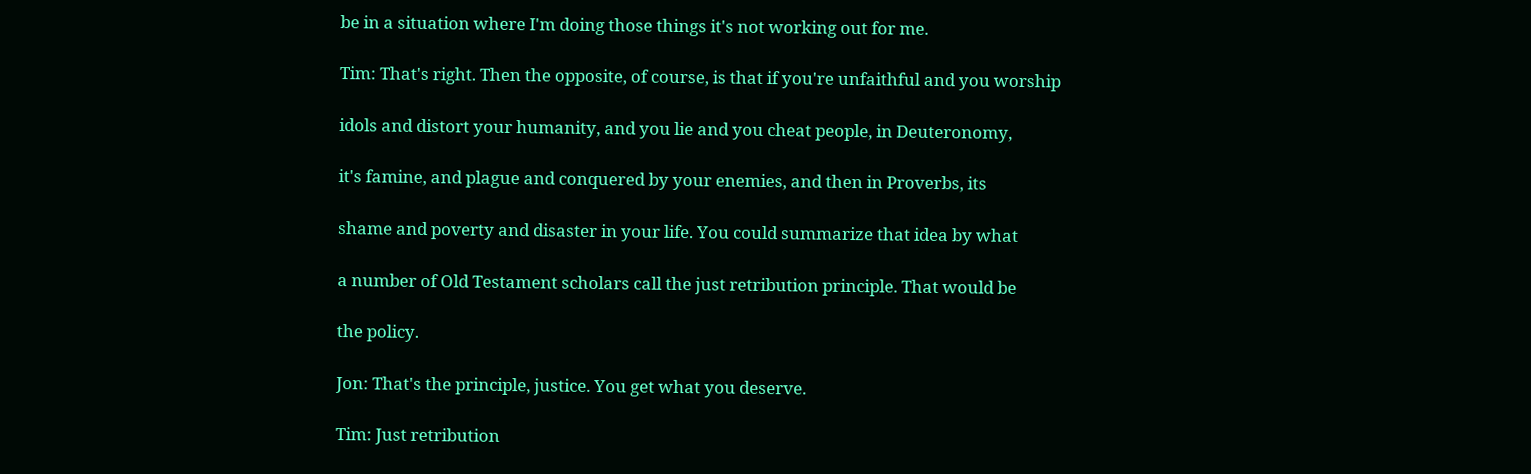be in a situation where I'm doing those things it's not working out for me.

Tim: That's right. Then the opposite, of course, is that if you're unfaithful and you worship

idols and distort your humanity, and you lie and you cheat people, in Deuteronomy,

it's famine, and plague and conquered by your enemies, and then in Proverbs, its

shame and poverty and disaster in your life. You could summarize that idea by what

a number of Old Testament scholars call the just retribution principle. That would be

the policy.

Jon: That's the principle, justice. You get what you deserve.

Tim: Just retribution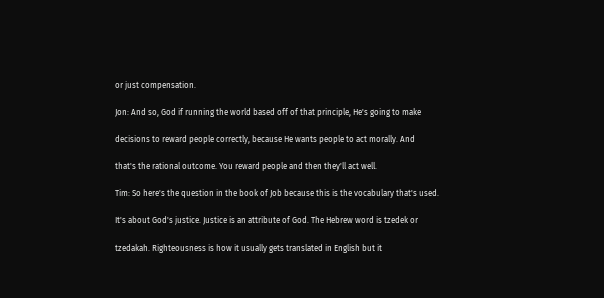or just compensation.

Jon: And so, God if running the world based off of that principle, He's going to make

decisions to reward people correctly, because He wants people to act morally. And

that's the rational outcome. You reward people and then they'll act well.

Tim: So here's the question in the book of Job because this is the vocabulary that's used.

It's about God's justice. Justice is an attribute of God. The Hebrew word is tzedek or

tzedakah. Righteousness is how it usually gets translated in English but it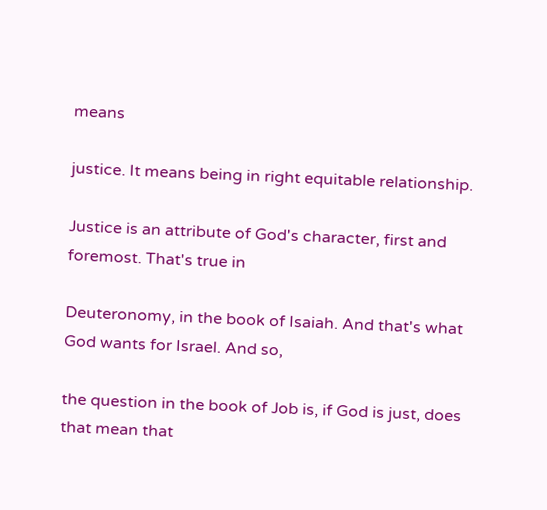means

justice. It means being in right equitable relationship.

Justice is an attribute of God's character, first and foremost. That's true in

Deuteronomy, in the book of Isaiah. And that's what God wants for Israel. And so,

the question in the book of Job is, if God is just, does that mean that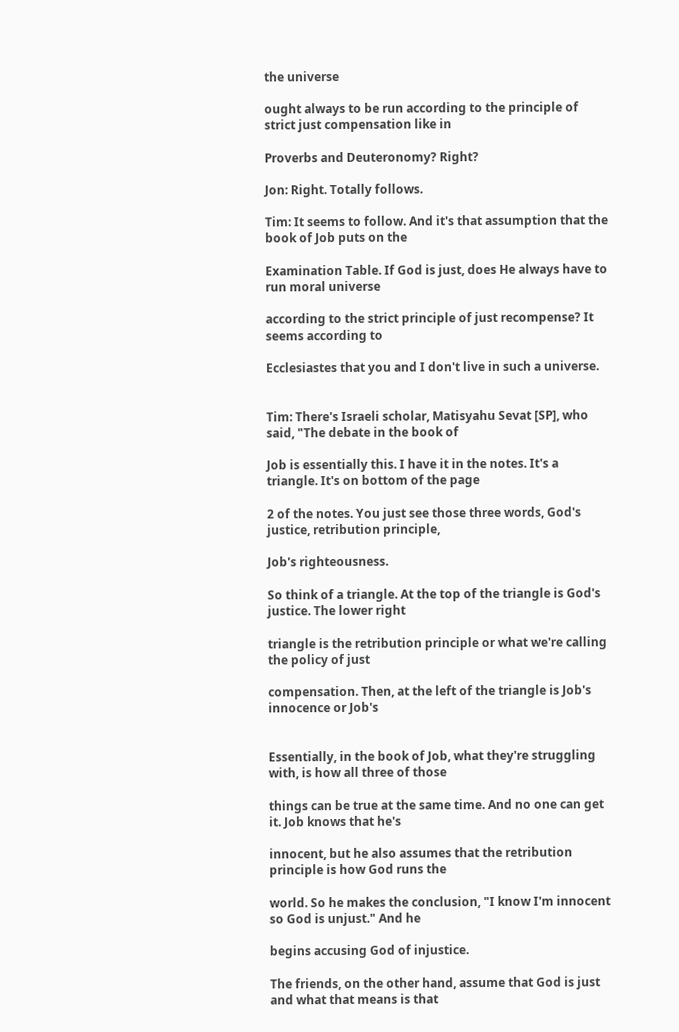the universe

ought always to be run according to the principle of strict just compensation like in

Proverbs and Deuteronomy? Right?

Jon: Right. Totally follows.

Tim: It seems to follow. And it's that assumption that the book of Job puts on the

Examination Table. If God is just, does He always have to run moral universe

according to the strict principle of just recompense? It seems according to

Ecclesiastes that you and I don't live in such a universe.


Tim: There's Israeli scholar, Matisyahu Sevat [SP], who said, "The debate in the book of

Job is essentially this. I have it in the notes. It's a triangle. It's on bottom of the page

2 of the notes. You just see those three words, God's justice, retribution principle,

Job's righteousness.

So think of a triangle. At the top of the triangle is God's justice. The lower right

triangle is the retribution principle or what we're calling the policy of just

compensation. Then, at the left of the triangle is Job's innocence or Job's


Essentially, in the book of Job, what they're struggling with, is how all three of those

things can be true at the same time. And no one can get it. Job knows that he's

innocent, but he also assumes that the retribution principle is how God runs the

world. So he makes the conclusion, "I know I'm innocent so God is unjust." And he

begins accusing God of injustice.

The friends, on the other hand, assume that God is just and what that means is that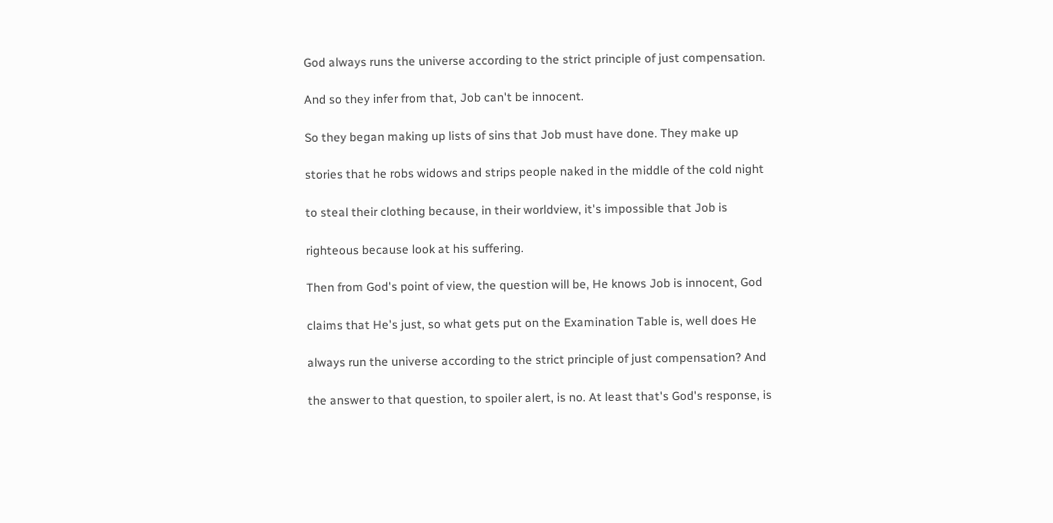God always runs the universe according to the strict principle of just compensation.

And so they infer from that, Job can't be innocent.

So they began making up lists of sins that Job must have done. They make up

stories that he robs widows and strips people naked in the middle of the cold night

to steal their clothing because, in their worldview, it's impossible that Job is

righteous because look at his suffering.

Then from God's point of view, the question will be, He knows Job is innocent, God

claims that He's just, so what gets put on the Examination Table is, well does He

always run the universe according to the strict principle of just compensation? And

the answer to that question, to spoiler alert, is no. At least that's God's response, is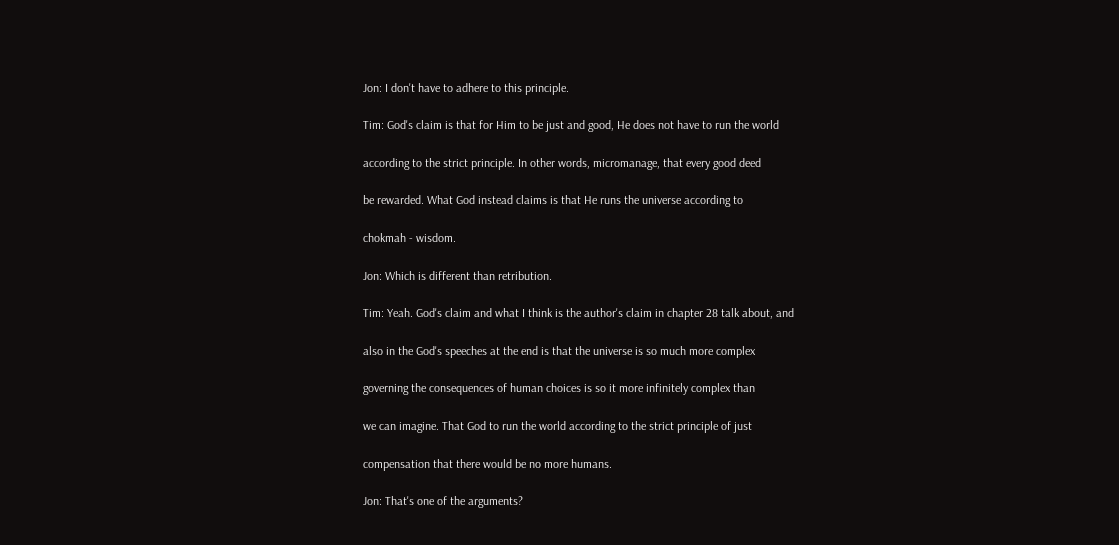Jon: I don't have to adhere to this principle.

Tim: God's claim is that for Him to be just and good, He does not have to run the world

according to the strict principle. In other words, micromanage, that every good deed

be rewarded. What God instead claims is that He runs the universe according to

chokmah - wisdom.

Jon: Which is different than retribution.

Tim: Yeah. God's claim and what I think is the author's claim in chapter 28 talk about, and

also in the God's speeches at the end is that the universe is so much more complex

governing the consequences of human choices is so it more infinitely complex than

we can imagine. That God to run the world according to the strict principle of just

compensation that there would be no more humans.

Jon: That's one of the arguments?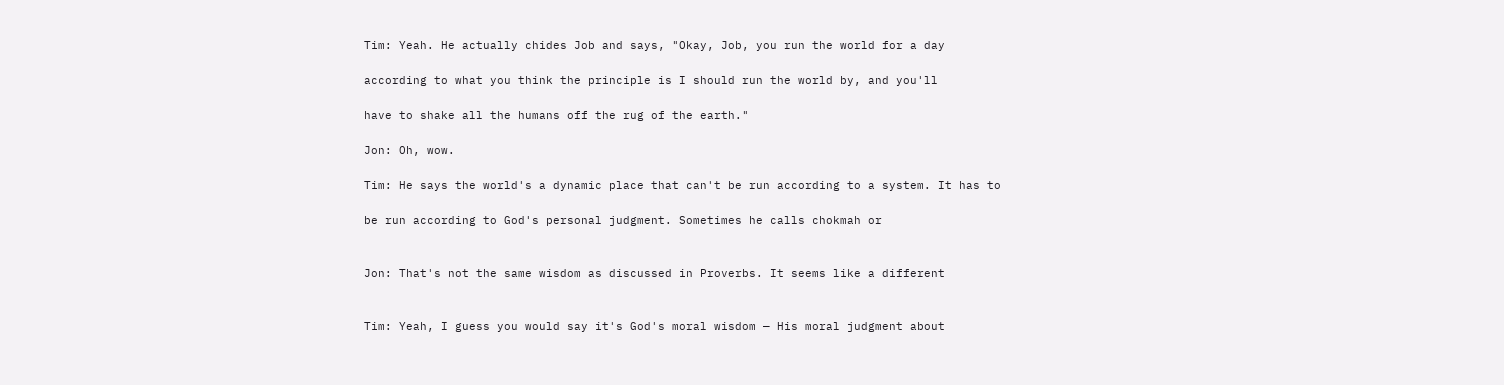Tim: Yeah. He actually chides Job and says, "Okay, Job, you run the world for a day

according to what you think the principle is I should run the world by, and you'll

have to shake all the humans off the rug of the earth."

Jon: Oh, wow.

Tim: He says the world's a dynamic place that can't be run according to a system. It has to

be run according to God's personal judgment. Sometimes he calls chokmah or


Jon: That's not the same wisdom as discussed in Proverbs. It seems like a different


Tim: Yeah, I guess you would say it's God's moral wisdom — His moral judgment about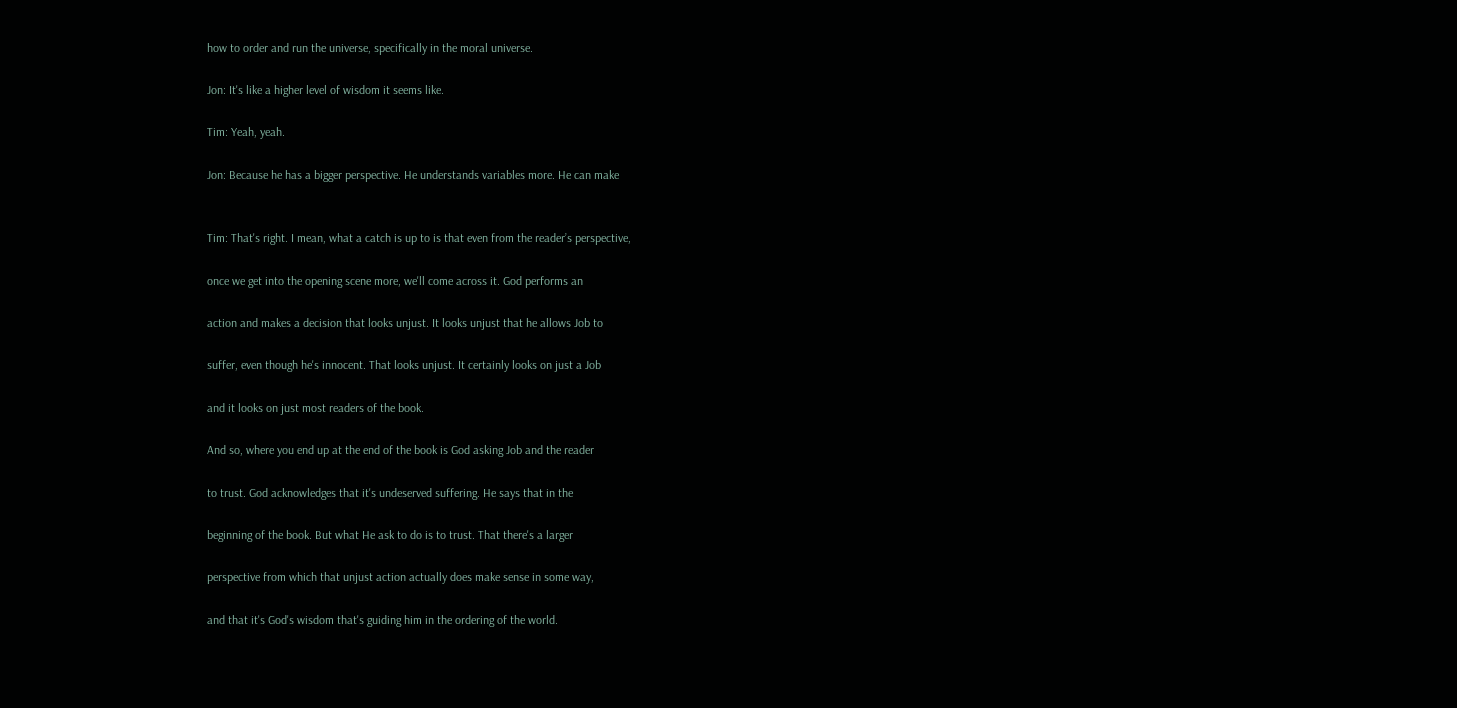how to order and run the universe, specifically in the moral universe.

Jon: It's like a higher level of wisdom it seems like.

Tim: Yeah, yeah.

Jon: Because he has a bigger perspective. He understands variables more. He can make


Tim: That's right. I mean, what a catch is up to is that even from the reader’s perspective,

once we get into the opening scene more, we'll come across it. God performs an

action and makes a decision that looks unjust. It looks unjust that he allows Job to

suffer, even though he's innocent. That looks unjust. It certainly looks on just a Job

and it looks on just most readers of the book.

And so, where you end up at the end of the book is God asking Job and the reader

to trust. God acknowledges that it's undeserved suffering. He says that in the

beginning of the book. But what He ask to do is to trust. That there's a larger

perspective from which that unjust action actually does make sense in some way,

and that it's God's wisdom that's guiding him in the ordering of the world.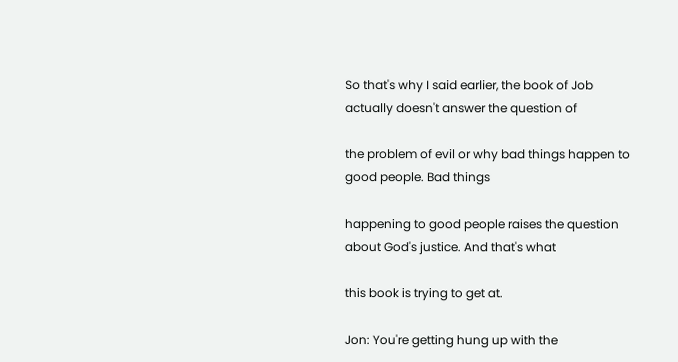So that's why I said earlier, the book of Job actually doesn't answer the question of

the problem of evil or why bad things happen to good people. Bad things

happening to good people raises the question about God's justice. And that's what

this book is trying to get at.

Jon: You're getting hung up with the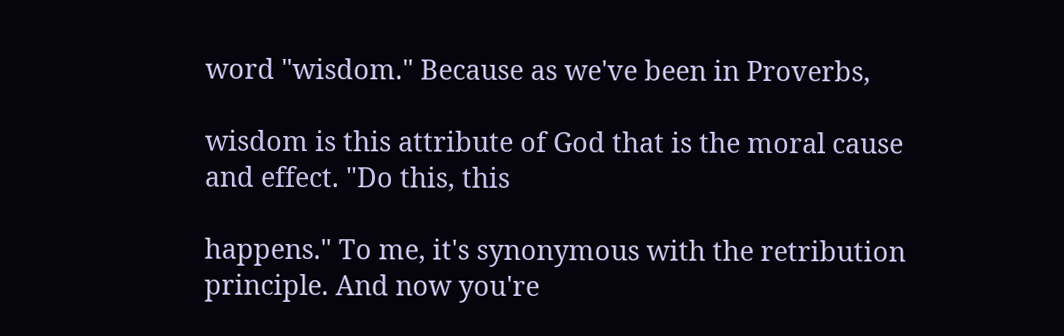word "wisdom." Because as we've been in Proverbs,

wisdom is this attribute of God that is the moral cause and effect. "Do this, this

happens." To me, it's synonymous with the retribution principle. And now you're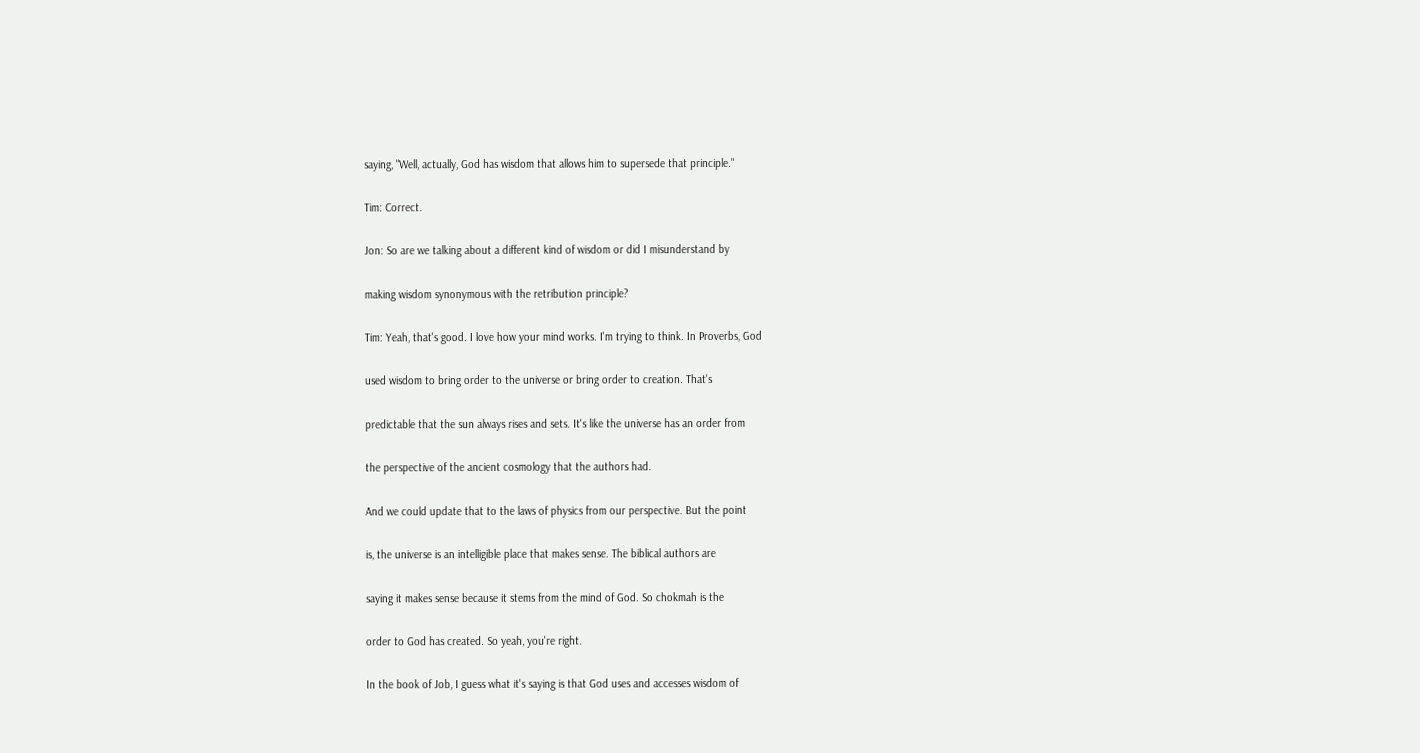saying, "Well, actually, God has wisdom that allows him to supersede that principle."

Tim: Correct.

Jon: So are we talking about a different kind of wisdom or did I misunderstand by

making wisdom synonymous with the retribution principle?

Tim: Yeah, that's good. I love how your mind works. I'm trying to think. In Proverbs, God

used wisdom to bring order to the universe or bring order to creation. That's

predictable that the sun always rises and sets. It's like the universe has an order from

the perspective of the ancient cosmology that the authors had.

And we could update that to the laws of physics from our perspective. But the point

is, the universe is an intelligible place that makes sense. The biblical authors are

saying it makes sense because it stems from the mind of God. So chokmah is the

order to God has created. So yeah, you're right.

In the book of Job, I guess what it's saying is that God uses and accesses wisdom of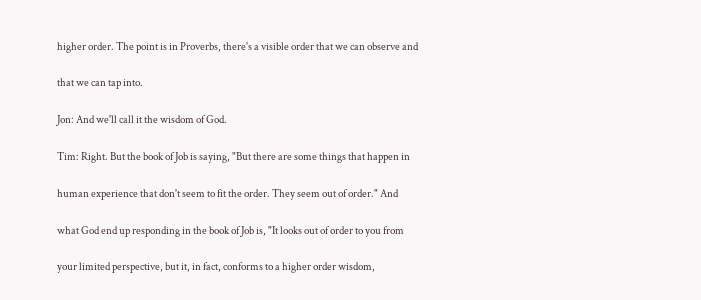higher order. The point is in Proverbs, there's a visible order that we can observe and

that we can tap into.

Jon: And we'll call it the wisdom of God.

Tim: Right. But the book of Job is saying, "But there are some things that happen in

human experience that don't seem to fit the order. They seem out of order." And

what God end up responding in the book of Job is, "It looks out of order to you from

your limited perspective, but it, in fact, conforms to a higher order wisdom,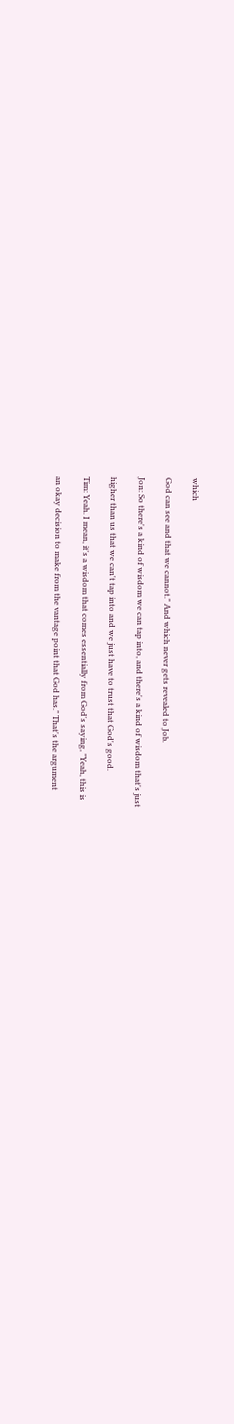which

God can see and that we cannot." And which never gets revealed to Job.

Jon: So there's a kind of wisdom we can tap into, and there's a kind of wisdom that's just

higher than us that we can't tap into and we just have to trust that God's good.

Tim: Yeah. I mean, it's a wisdom that comes essentially from God's saying, "Yeah, this is

an okay decision to make from the vantage point that God has." That's the argument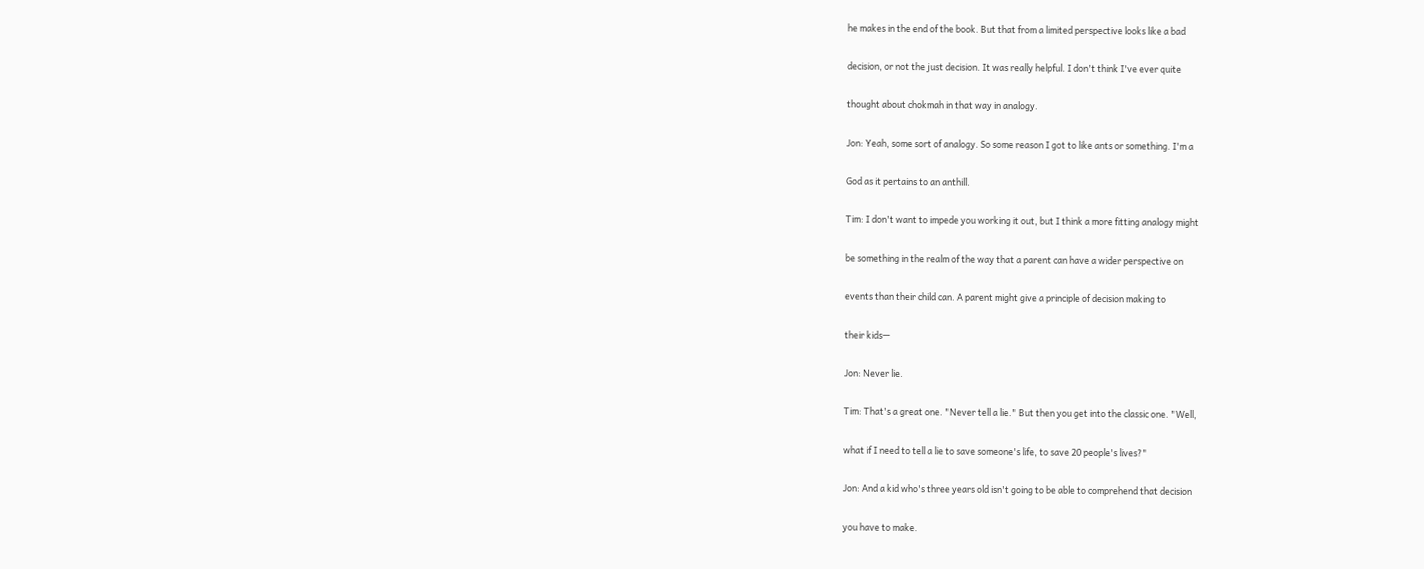he makes in the end of the book. But that from a limited perspective looks like a bad

decision, or not the just decision. It was really helpful. I don't think I've ever quite

thought about chokmah in that way in analogy.

Jon: Yeah, some sort of analogy. So some reason I got to like ants or something. I'm a

God as it pertains to an anthill.

Tim: I don't want to impede you working it out, but I think a more fitting analogy might

be something in the realm of the way that a parent can have a wider perspective on

events than their child can. A parent might give a principle of decision making to

their kids—

Jon: Never lie.

Tim: That's a great one. "Never tell a lie." But then you get into the classic one. "Well,

what if I need to tell a lie to save someone's life, to save 20 people's lives?"

Jon: And a kid who's three years old isn't going to be able to comprehend that decision

you have to make.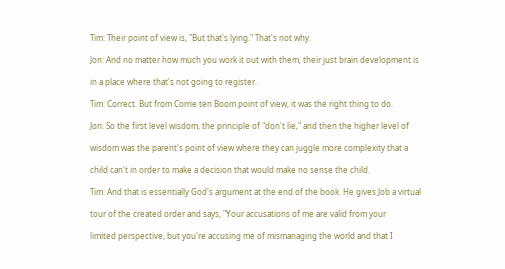Tim: Their point of view is, "But that's lying." That's not why.

Jon: And no matter how much you work it out with them, their just brain development is

in a place where that's not going to register.

Tim: Correct. But from Corrie ten Boom point of view, it was the right thing to do.

Jon: So the first level wisdom, the principle of "don't lie," and then the higher level of

wisdom was the parent's point of view where they can juggle more complexity that a

child can't in order to make a decision that would make no sense the child.

Tim: And that is essentially God's argument at the end of the book. He gives Job a virtual

tour of the created order and says, "Your accusations of me are valid from your

limited perspective, but you're accusing me of mismanaging the world and that I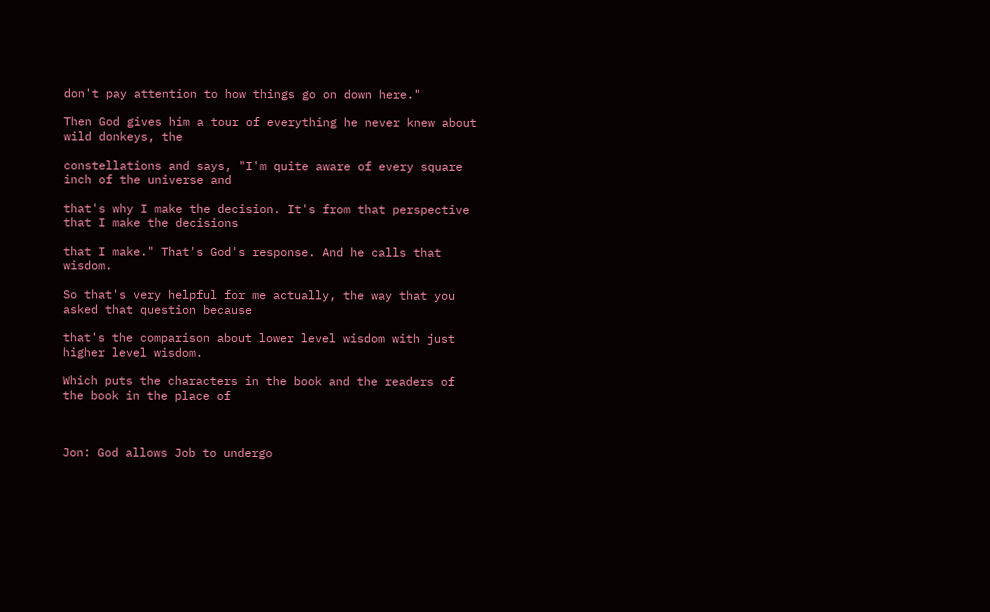don't pay attention to how things go on down here."

Then God gives him a tour of everything he never knew about wild donkeys, the

constellations and says, "I'm quite aware of every square inch of the universe and

that's why I make the decision. It's from that perspective that I make the decisions

that I make." That's God's response. And he calls that wisdom.

So that's very helpful for me actually, the way that you asked that question because

that's the comparison about lower level wisdom with just higher level wisdom.

Which puts the characters in the book and the readers of the book in the place of



Jon: God allows Job to undergo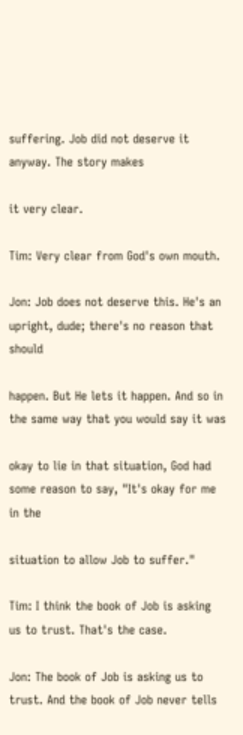suffering. Job did not deserve it anyway. The story makes

it very clear.

Tim: Very clear from God's own mouth.

Jon: Job does not deserve this. He's an upright, dude; there's no reason that should

happen. But He lets it happen. And so in the same way that you would say it was

okay to lie in that situation, God had some reason to say, "It's okay for me in the

situation to allow Job to suffer."

Tim: I think the book of Job is asking us to trust. That's the case.

Jon: The book of Job is asking us to trust. And the book of Job never tells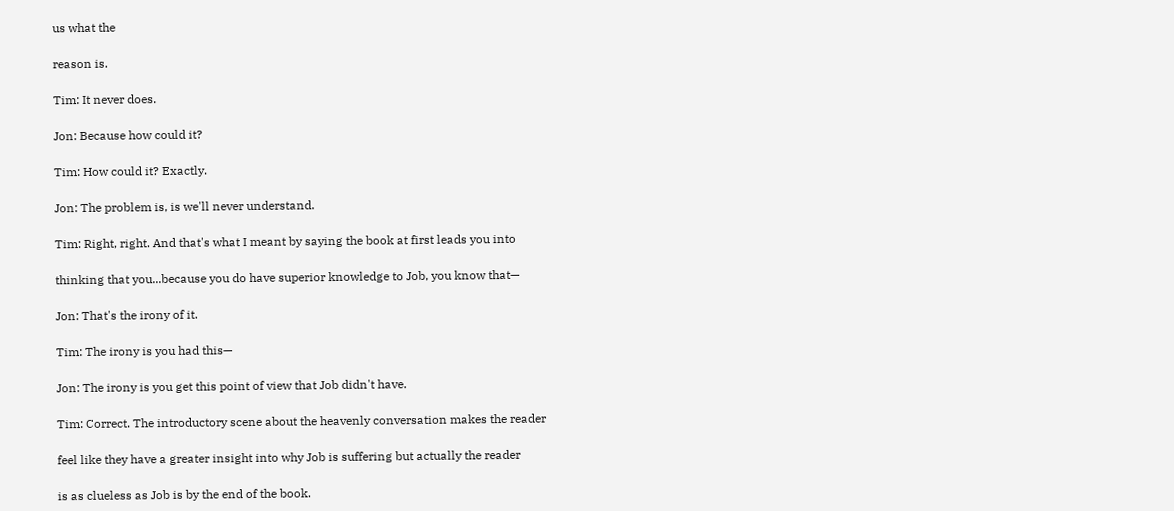us what the

reason is.

Tim: It never does.

Jon: Because how could it?

Tim: How could it? Exactly.

Jon: The problem is, is we'll never understand.

Tim: Right, right. And that's what I meant by saying the book at first leads you into

thinking that you...because you do have superior knowledge to Job, you know that—

Jon: That's the irony of it.

Tim: The irony is you had this—

Jon: The irony is you get this point of view that Job didn't have.

Tim: Correct. The introductory scene about the heavenly conversation makes the reader

feel like they have a greater insight into why Job is suffering but actually the reader

is as clueless as Job is by the end of the book.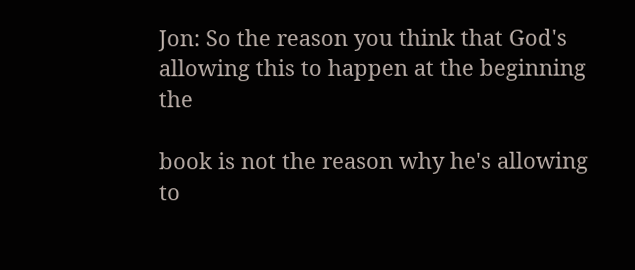Jon: So the reason you think that God's allowing this to happen at the beginning the

book is not the reason why he's allowing to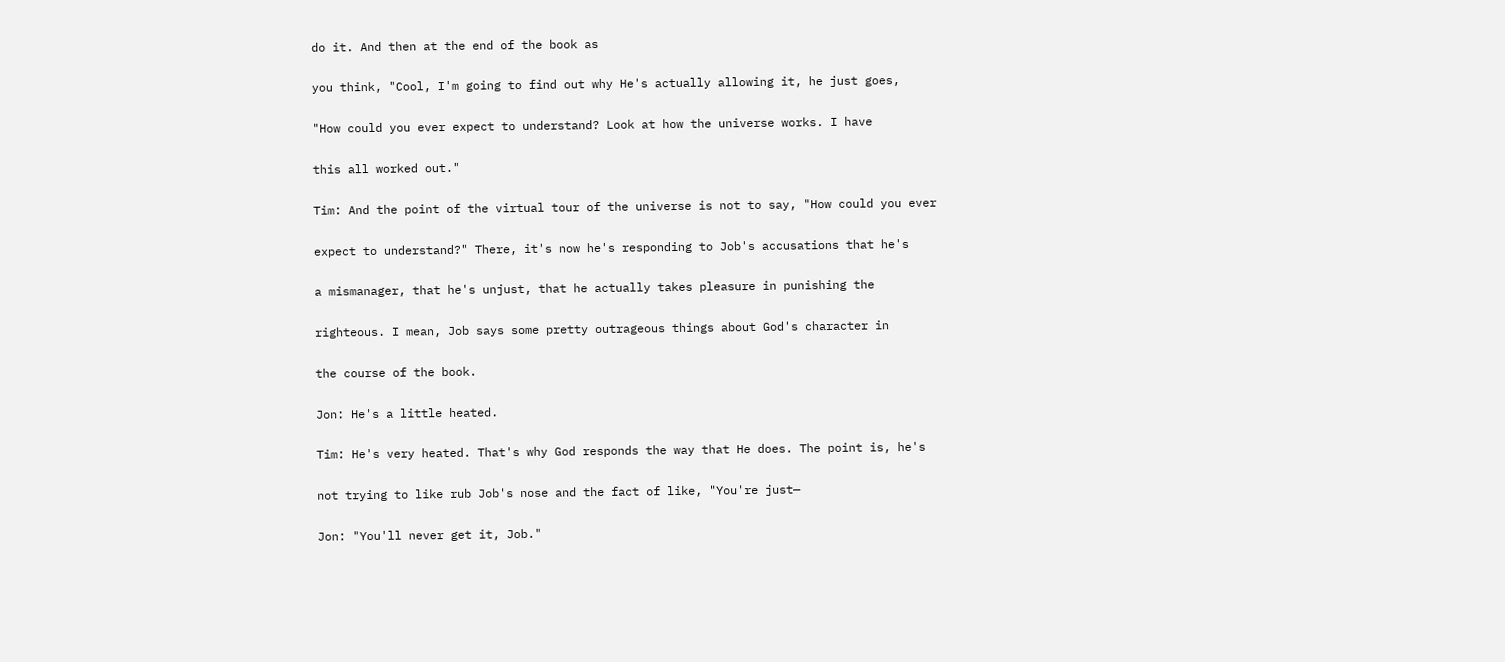do it. And then at the end of the book as

you think, "Cool, I'm going to find out why He's actually allowing it, he just goes,

"How could you ever expect to understand? Look at how the universe works. I have

this all worked out."

Tim: And the point of the virtual tour of the universe is not to say, "How could you ever

expect to understand?" There, it's now he's responding to Job's accusations that he's

a mismanager, that he's unjust, that he actually takes pleasure in punishing the

righteous. I mean, Job says some pretty outrageous things about God's character in

the course of the book.

Jon: He's a little heated.

Tim: He's very heated. That's why God responds the way that He does. The point is, he's

not trying to like rub Job's nose and the fact of like, "You're just—

Jon: "You'll never get it, Job."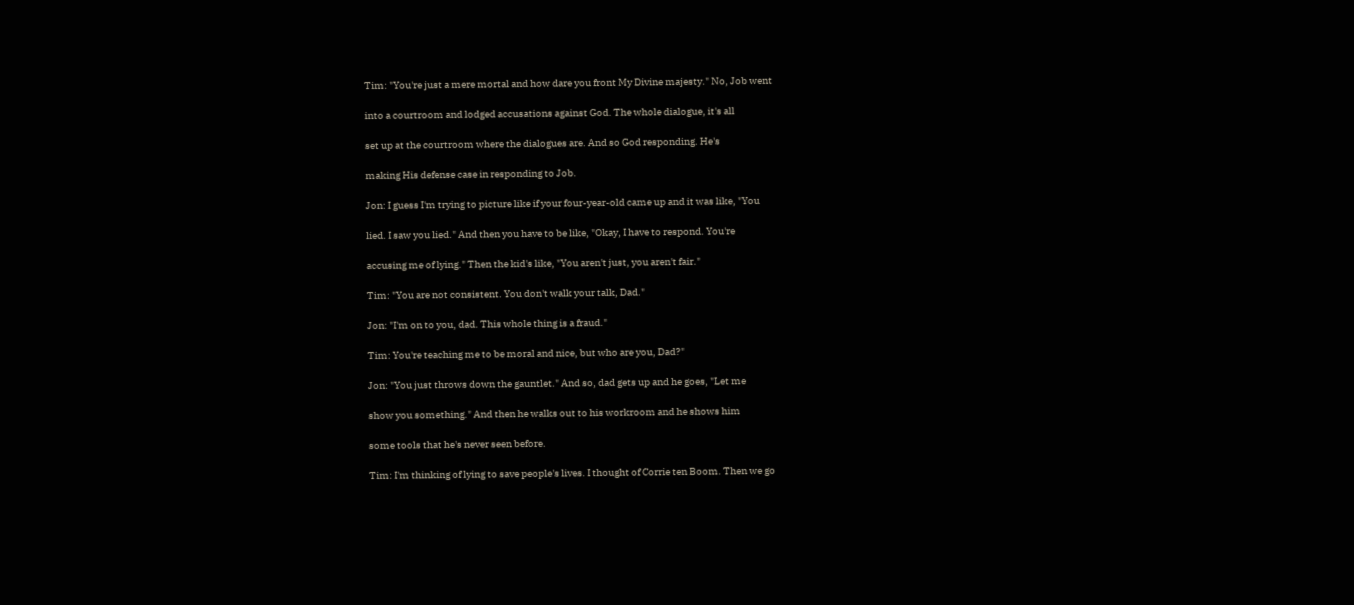Tim: "You're just a mere mortal and how dare you front My Divine majesty." No, Job went

into a courtroom and lodged accusations against God. The whole dialogue, it's all

set up at the courtroom where the dialogues are. And so God responding. He's

making His defense case in responding to Job.

Jon: I guess I'm trying to picture like if your four-year-old came up and it was like, "You

lied. I saw you lied." And then you have to be like, "Okay, I have to respond. You're

accusing me of lying." Then the kid's like, "You aren't just, you aren't fair."

Tim: "You are not consistent. You don't walk your talk, Dad."

Jon: "I'm on to you, dad. This whole thing is a fraud."

Tim: You're teaching me to be moral and nice, but who are you, Dad?"

Jon: "You just throws down the gauntlet." And so, dad gets up and he goes, "Let me

show you something." And then he walks out to his workroom and he shows him

some tools that he's never seen before.

Tim: I'm thinking of lying to save people's lives. I thought of Corrie ten Boom. Then we go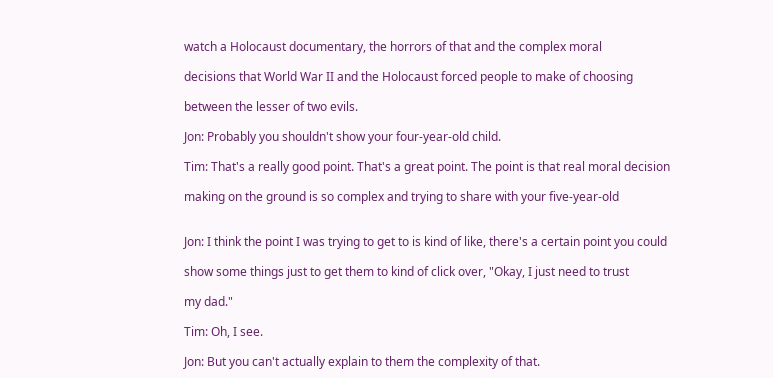watch a Holocaust documentary, the horrors of that and the complex moral

decisions that World War II and the Holocaust forced people to make of choosing

between the lesser of two evils.

Jon: Probably you shouldn't show your four-year-old child.

Tim: That's a really good point. That's a great point. The point is that real moral decision

making on the ground is so complex and trying to share with your five-year-old


Jon: I think the point I was trying to get to is kind of like, there's a certain point you could

show some things just to get them to kind of click over, "Okay, I just need to trust

my dad."

Tim: Oh, I see.

Jon: But you can't actually explain to them the complexity of that.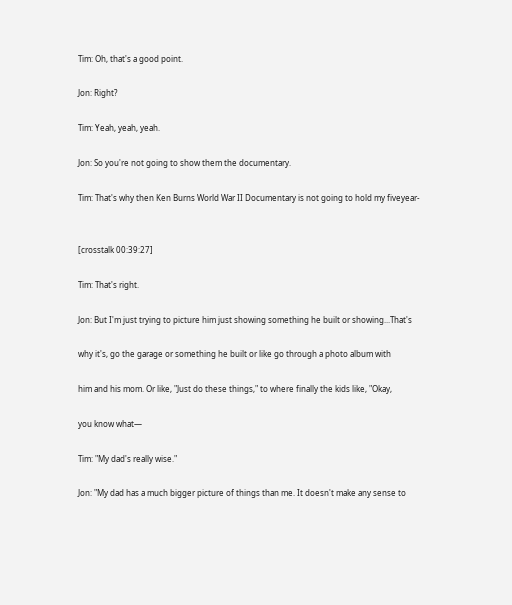Tim: Oh, that's a good point.

Jon: Right?

Tim: Yeah, yeah, yeah.

Jon: So you're not going to show them the documentary.

Tim: That's why then Ken Burns World War II Documentary is not going to hold my fiveyear-


[crosstalk 00:39:27]

Tim: That's right.

Jon: But I'm just trying to picture him just showing something he built or showing...That's

why it's, go the garage or something he built or like go through a photo album with

him and his mom. Or like, "Just do these things," to where finally the kids like, "Okay,

you know what—

Tim: "My dad's really wise."

Jon: "My dad has a much bigger picture of things than me. It doesn't make any sense to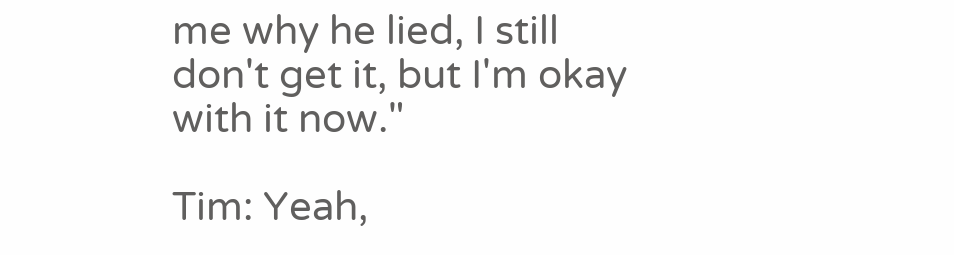me why he lied, I still don't get it, but I'm okay with it now."

Tim: Yeah,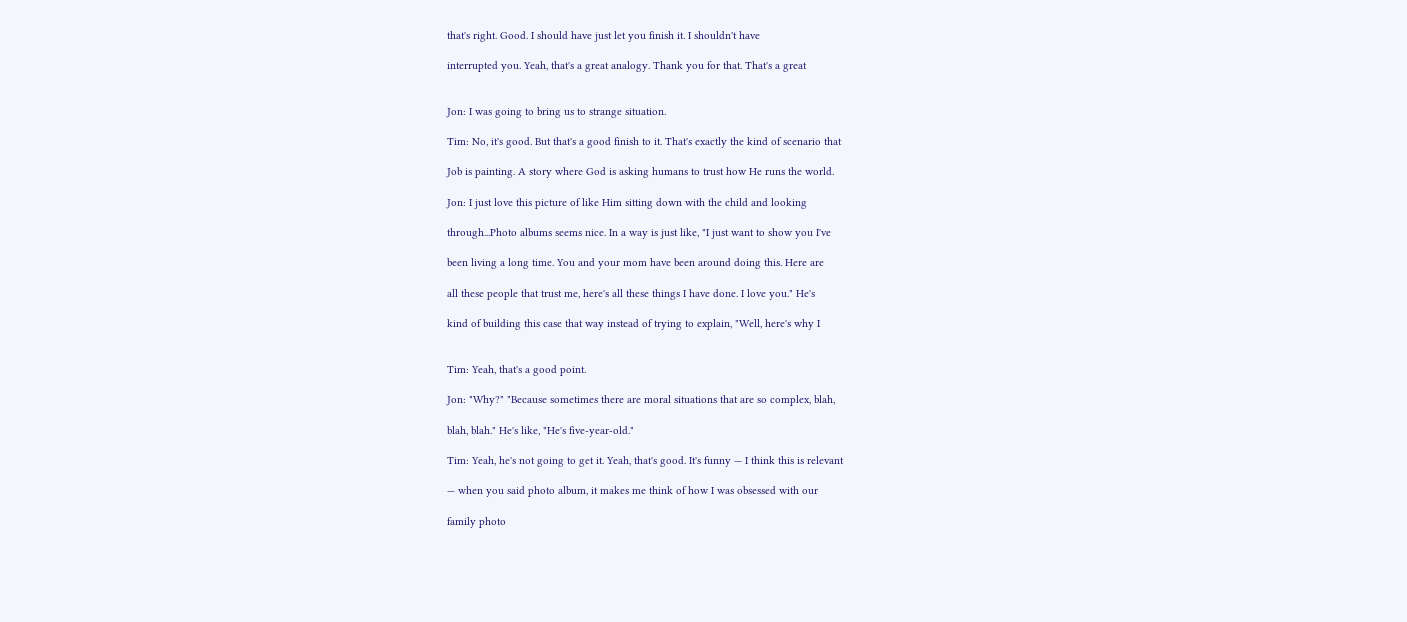that's right. Good. I should have just let you finish it. I shouldn't have

interrupted you. Yeah, that's a great analogy. Thank you for that. That's a great


Jon: I was going to bring us to strange situation.

Tim: No, it's good. But that's a good finish to it. That's exactly the kind of scenario that

Job is painting. A story where God is asking humans to trust how He runs the world.

Jon: I just love this picture of like Him sitting down with the child and looking

through...Photo albums seems nice. In a way is just like, "I just want to show you I've

been living a long time. You and your mom have been around doing this. Here are

all these people that trust me, here's all these things I have done. I love you." He's

kind of building this case that way instead of trying to explain, "Well, here's why I


Tim: Yeah, that's a good point.

Jon: "Why?" "Because sometimes there are moral situations that are so complex, blah,

blah, blah." He's like, "He's five-year-old."

Tim: Yeah, he's not going to get it. Yeah, that's good. It's funny — I think this is relevant

— when you said photo album, it makes me think of how I was obsessed with our

family photo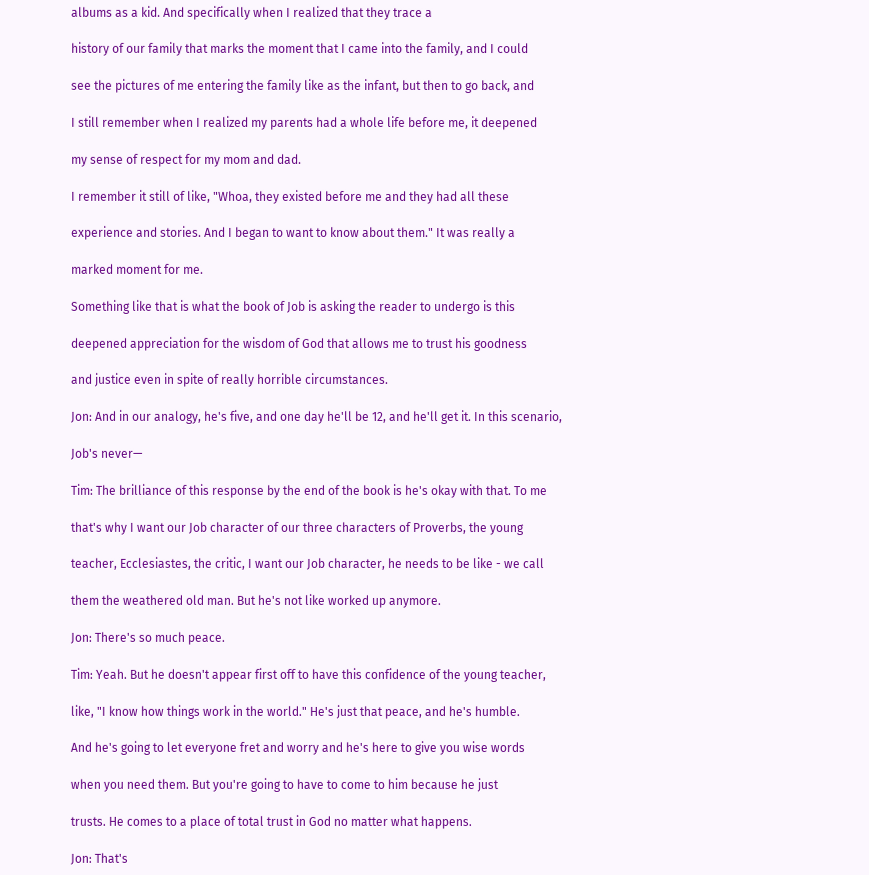albums as a kid. And specifically when I realized that they trace a

history of our family that marks the moment that I came into the family, and I could

see the pictures of me entering the family like as the infant, but then to go back, and

I still remember when I realized my parents had a whole life before me, it deepened

my sense of respect for my mom and dad.

I remember it still of like, "Whoa, they existed before me and they had all these

experience and stories. And I began to want to know about them." It was really a

marked moment for me.

Something like that is what the book of Job is asking the reader to undergo is this

deepened appreciation for the wisdom of God that allows me to trust his goodness

and justice even in spite of really horrible circumstances.

Jon: And in our analogy, he's five, and one day he'll be 12, and he'll get it. In this scenario,

Job's never—

Tim: The brilliance of this response by the end of the book is he's okay with that. To me

that's why I want our Job character of our three characters of Proverbs, the young

teacher, Ecclesiastes, the critic, I want our Job character, he needs to be like - we call

them the weathered old man. But he's not like worked up anymore.

Jon: There's so much peace.

Tim: Yeah. But he doesn't appear first off to have this confidence of the young teacher,

like, "I know how things work in the world." He's just that peace, and he's humble.

And he's going to let everyone fret and worry and he's here to give you wise words

when you need them. But you're going to have to come to him because he just

trusts. He comes to a place of total trust in God no matter what happens.

Jon: That's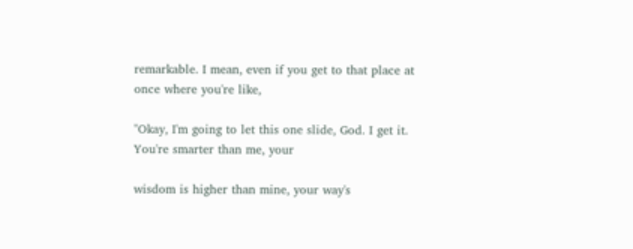remarkable. I mean, even if you get to that place at once where you're like,

"Okay, I'm going to let this one slide, God. I get it. You're smarter than me, your

wisdom is higher than mine, your way's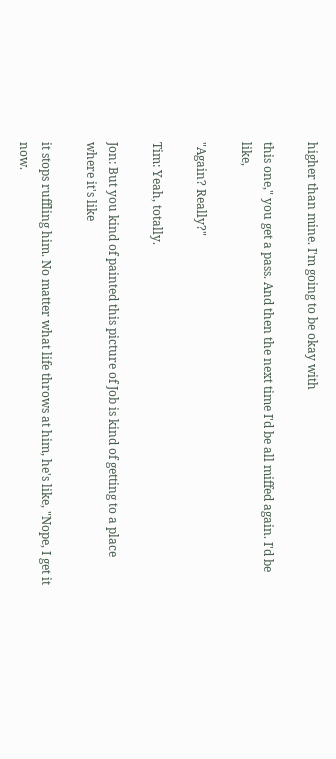higher than mine. I'm going to be okay with

this one," you get a pass. And then the next time I'd be all miffed again. I'd be like,

"Again? Really?"

Tim: Yeah, totally.

Jon: But you kind of painted this picture of Job is kind of getting to a place where it's like

it stops ruffling him. No matter what life throws at him, he's like, "Nope, I get it now.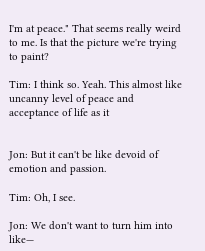I'm at peace." That seems really weird to me. Is that the picture we're trying to paint?

Tim: I think so. Yeah. This almost like uncanny level of peace and acceptance of life as it


Jon: But it can't be like devoid of emotion and passion.

Tim: Oh, I see.

Jon: We don't want to turn him into like—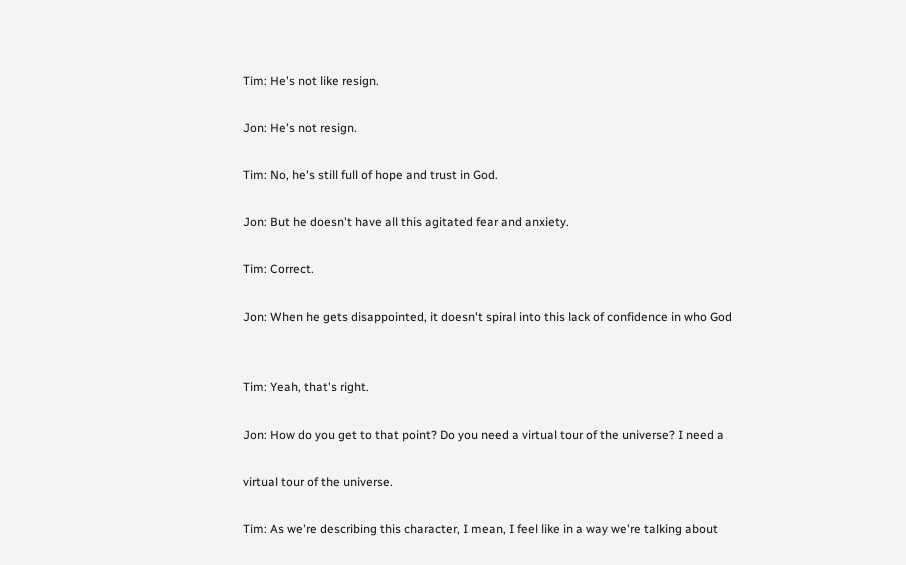Tim: He's not like resign.

Jon: He's not resign.

Tim: No, he's still full of hope and trust in God.

Jon: But he doesn't have all this agitated fear and anxiety.

Tim: Correct.

Jon: When he gets disappointed, it doesn't spiral into this lack of confidence in who God


Tim: Yeah, that's right.

Jon: How do you get to that point? Do you need a virtual tour of the universe? I need a

virtual tour of the universe.

Tim: As we're describing this character, I mean, I feel like in a way we're talking about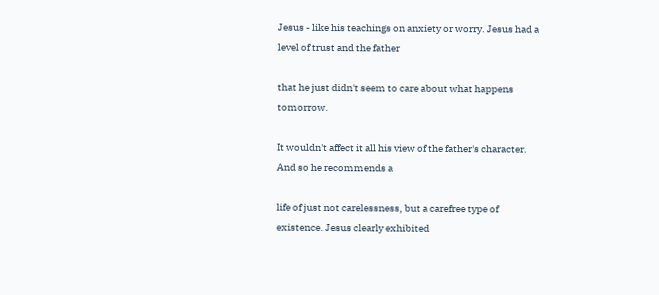Jesus - like his teachings on anxiety or worry. Jesus had a level of trust and the father

that he just didn't seem to care about what happens tomorrow.

It wouldn't affect it all his view of the father's character. And so he recommends a

life of just not carelessness, but a carefree type of existence. Jesus clearly exhibited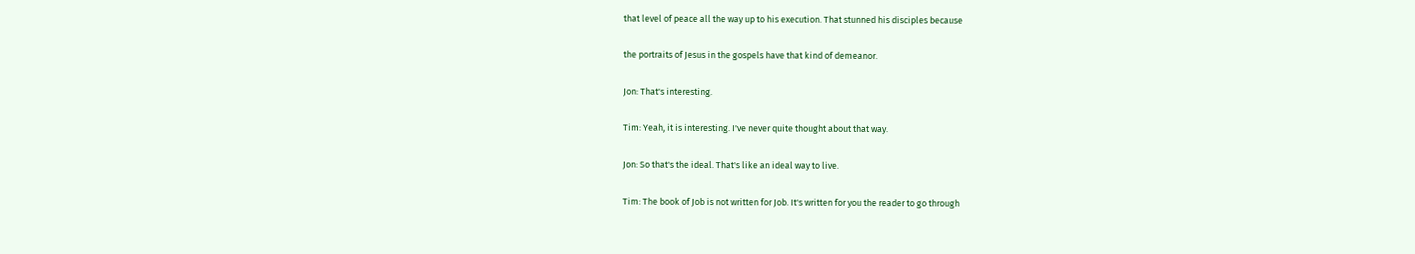that level of peace all the way up to his execution. That stunned his disciples because

the portraits of Jesus in the gospels have that kind of demeanor.

Jon: That's interesting.

Tim: Yeah, it is interesting. I've never quite thought about that way.

Jon: So that's the ideal. That's like an ideal way to live.

Tim: The book of Job is not written for Job. It's written for you the reader to go through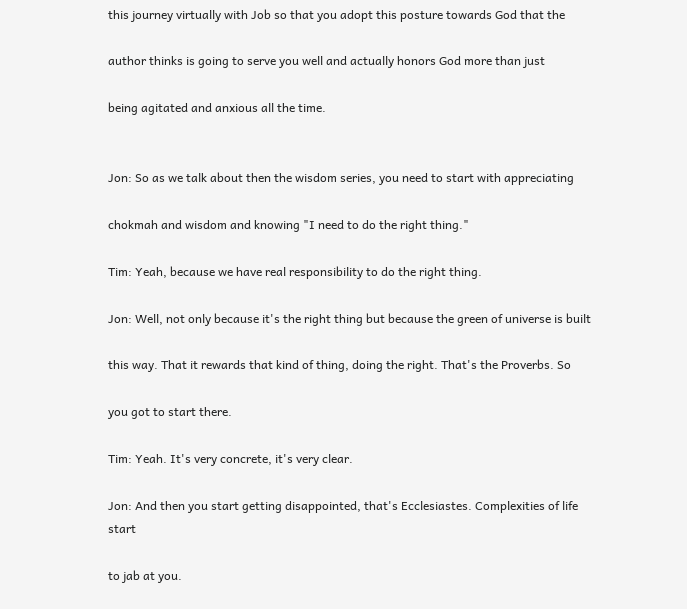this journey virtually with Job so that you adopt this posture towards God that the

author thinks is going to serve you well and actually honors God more than just

being agitated and anxious all the time.


Jon: So as we talk about then the wisdom series, you need to start with appreciating

chokmah and wisdom and knowing "I need to do the right thing."

Tim: Yeah, because we have real responsibility to do the right thing.

Jon: Well, not only because it's the right thing but because the green of universe is built

this way. That it rewards that kind of thing, doing the right. That's the Proverbs. So

you got to start there.

Tim: Yeah. It's very concrete, it's very clear.

Jon: And then you start getting disappointed, that's Ecclesiastes. Complexities of life start

to jab at you.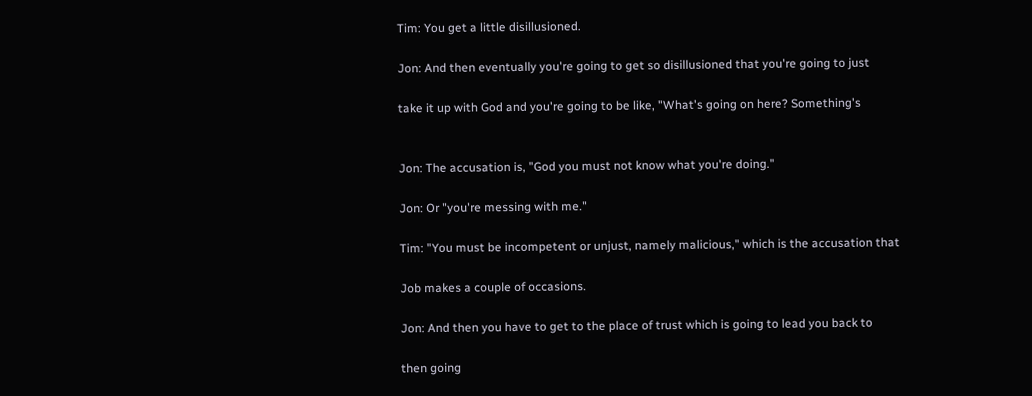Tim: You get a little disillusioned.

Jon: And then eventually you're going to get so disillusioned that you're going to just

take it up with God and you're going to be like, "What's going on here? Something's


Jon: The accusation is, "God you must not know what you're doing."

Jon: Or "you're messing with me."

Tim: "You must be incompetent or unjust, namely malicious," which is the accusation that

Job makes a couple of occasions.

Jon: And then you have to get to the place of trust which is going to lead you back to

then going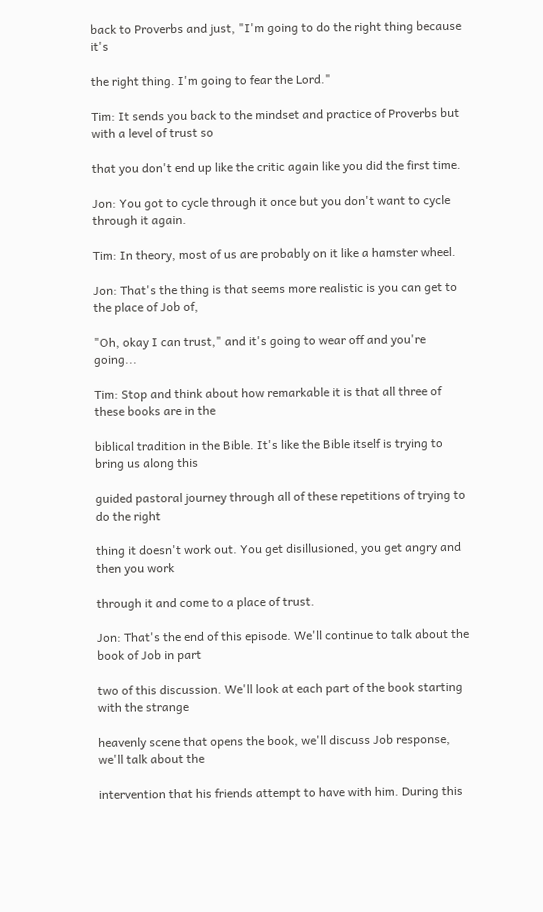back to Proverbs and just, "I'm going to do the right thing because it's

the right thing. I'm going to fear the Lord."

Tim: It sends you back to the mindset and practice of Proverbs but with a level of trust so

that you don't end up like the critic again like you did the first time.

Jon: You got to cycle through it once but you don't want to cycle through it again.

Tim: In theory, most of us are probably on it like a hamster wheel.

Jon: That's the thing is that seems more realistic is you can get to the place of Job of,

"Oh, okay I can trust," and it's going to wear off and you're going...

Tim: Stop and think about how remarkable it is that all three of these books are in the

biblical tradition in the Bible. It's like the Bible itself is trying to bring us along this

guided pastoral journey through all of these repetitions of trying to do the right

thing it doesn't work out. You get disillusioned, you get angry and then you work

through it and come to a place of trust.

Jon: That's the end of this episode. We'll continue to talk about the book of Job in part

two of this discussion. We'll look at each part of the book starting with the strange

heavenly scene that opens the book, we'll discuss Job response, we'll talk about the

intervention that his friends attempt to have with him. During this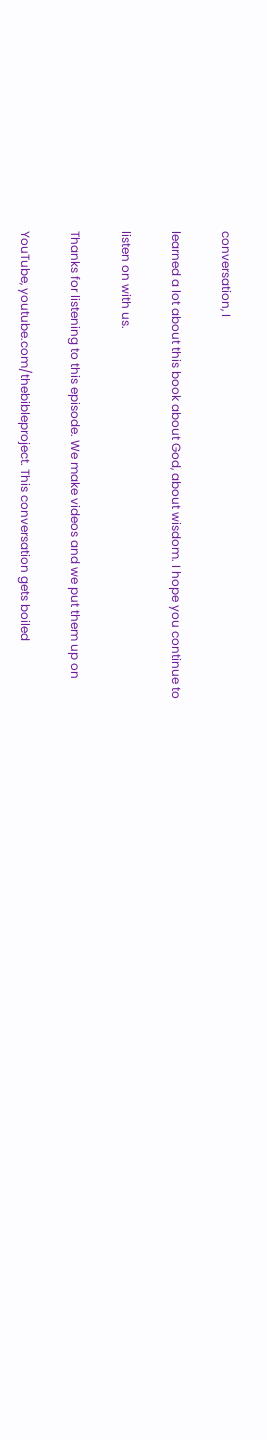conversation, I

learned a lot about this book about God, about wisdom. I hope you continue to

listen on with us.

Thanks for listening to this episode. We make videos and we put them up on

YouTube, youtube.com/thebibleproject. This conversation gets boiled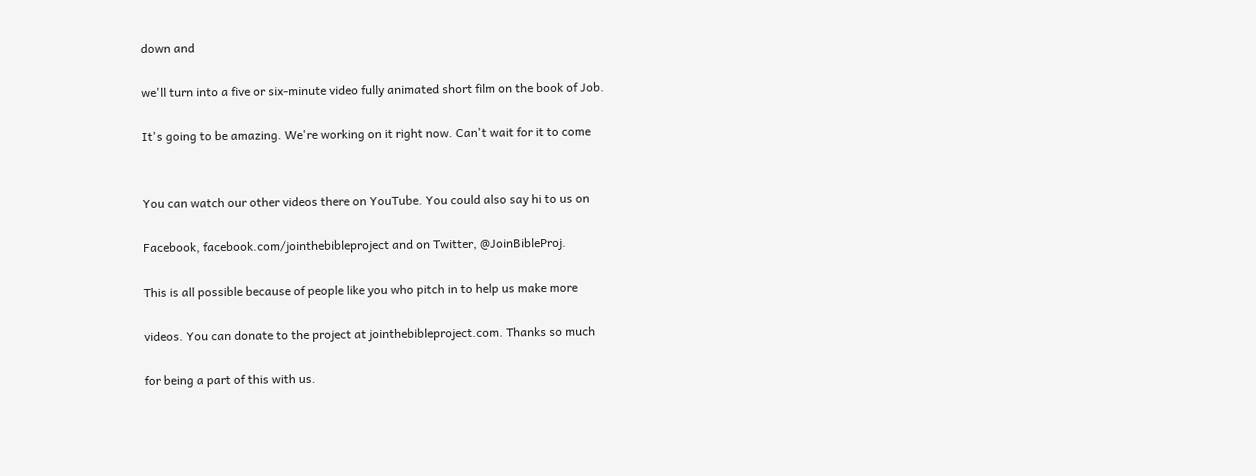down and

we'll turn into a five or six-minute video fully animated short film on the book of Job.

It's going to be amazing. We're working on it right now. Can't wait for it to come


You can watch our other videos there on YouTube. You could also say hi to us on

Facebook, facebook.com/jointhebibleproject and on Twitter, @JoinBibleProj.

This is all possible because of people like you who pitch in to help us make more

videos. You can donate to the project at jointhebibleproject.com. Thanks so much

for being a part of this with us.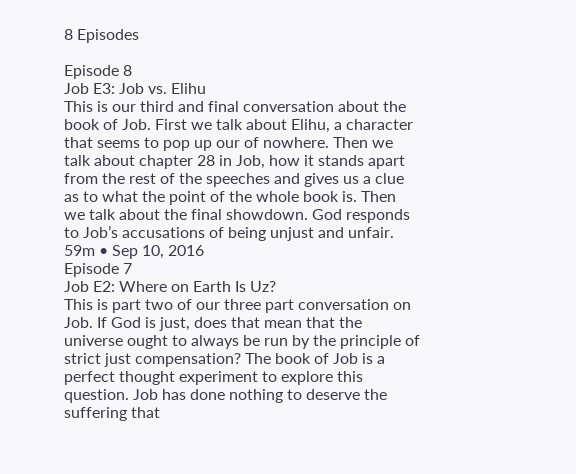8 Episodes

Episode 8
Job E3: Job vs. Elihu
This is our third and final conversation about the book of Job. First we talk about Elihu, a character that seems to pop up our of nowhere. Then we talk about chapter 28 in Job, how it stands apart from the rest of the speeches and gives us a clue as to what the point of the whole book is. Then we talk about the final showdown. God responds to Job’s accusations of being unjust and unfair.
59m • Sep 10, 2016
Episode 7
Job E2: Where on Earth Is Uz?
This is part two of our three part conversation on Job. If God is just, does that mean that the universe ought to always be run by the principle of strict just compensation? The book of Job is a perfect thought experiment to explore this question. Job has done nothing to deserve the suffering that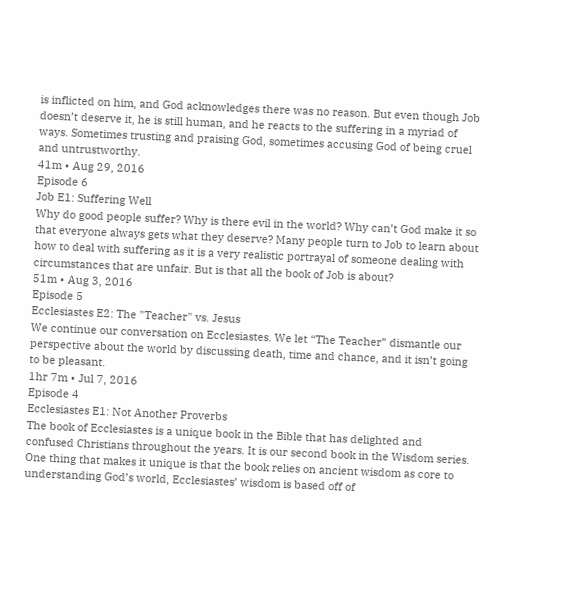is inflicted on him, and God acknowledges there was no reason. But even though Job doesn’t deserve it, he is still human, and he reacts to the suffering in a myriad of ways. Sometimes trusting and praising God, sometimes accusing God of being cruel and untrustworthy.
41m • Aug 29, 2016
Episode 6
Job E1: Suffering Well
Why do good people suffer? Why is there evil in the world? Why can’t God make it so that everyone always gets what they deserve? Many people turn to Job to learn about how to deal with suffering as it is a very realistic portrayal of someone dealing with circumstances that are unfair. But is that all the book of Job is about?
51m • Aug 3, 2016
Episode 5
Ecclesiastes E2: The "Teacher" vs. Jesus
We continue our conversation on Ecclesiastes. We let “The Teacher” dismantle our perspective about the world by discussing death, time and chance, and it isn’t going to be pleasant.
1hr 7m • Jul 7, 2016
Episode 4
Ecclesiastes E1: Not Another Proverbs
The book of Ecclesiastes is a unique book in the Bible that has delighted and confused Christians throughout the years. It is our second book in the Wisdom series. One thing that makes it unique is that the book relies on ancient wisdom as core to understanding God’s world, Ecclesiastes’ wisdom is based off of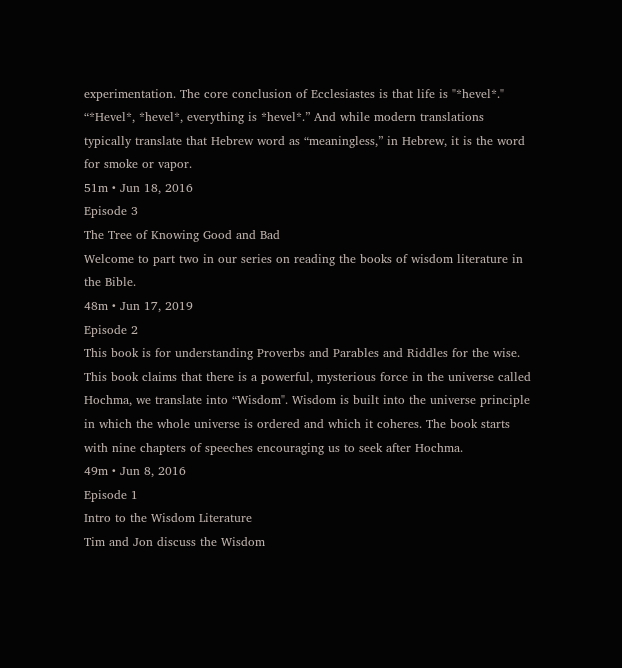experimentation. The core conclusion of Ecclesiastes is that life is "*hevel*." “*Hevel*, *hevel*, everything is *hevel*.” And while modern translations typically translate that Hebrew word as “meaningless,” in Hebrew, it is the word for smoke or vapor.
51m • Jun 18, 2016
Episode 3
The Tree of Knowing Good and Bad
Welcome to part two in our series on reading the books of wisdom literature in the Bible.
48m • Jun 17, 2019
Episode 2
This book is for understanding Proverbs and Parables and Riddles for the wise. This book claims that there is a powerful, mysterious force in the universe called Hochma, we translate into “Wisdom". Wisdom is built into the universe principle in which the whole universe is ordered and which it coheres. The book starts with nine chapters of speeches encouraging us to seek after Hochma.
49m • Jun 8, 2016
Episode 1
Intro to the Wisdom Literature
Tim and Jon discuss the Wisdom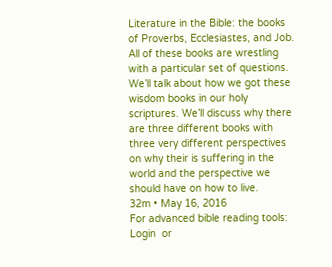Literature in the Bible: the books of Proverbs, Ecclesiastes, and Job. All of these books are wrestling with a particular set of questions. We’ll talk about how we got these wisdom books in our holy scriptures. We’ll discuss why there are three different books with three very different perspectives on why their is suffering in the world and the perspective we should have on how to live.
32m • May 16, 2016
For advanced bible reading tools:
Login  or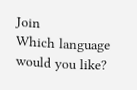Join
Which language would you like?